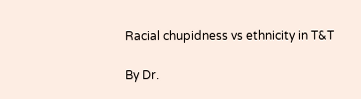Racial chupidness vs ethnicity in T&T

By Dr.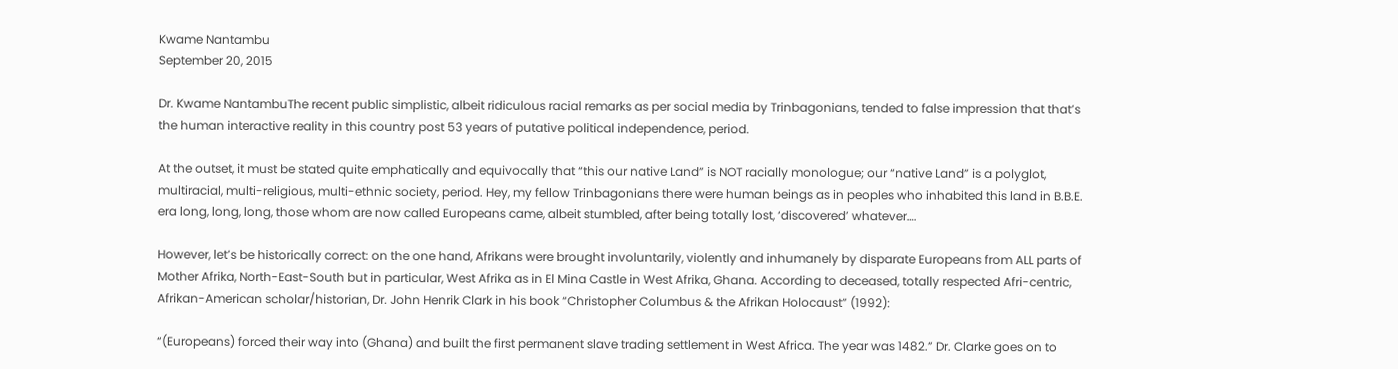Kwame Nantambu
September 20, 2015

Dr. Kwame NantambuThe recent public simplistic, albeit ridiculous racial remarks as per social media by Trinbagonians, tended to false impression that that’s the human interactive reality in this country post 53 years of putative political independence, period.

At the outset, it must be stated quite emphatically and equivocally that “this our native Land” is NOT racially monologue; our “native Land” is a polyglot, multiracial, multi-religious, multi-ethnic society, period. Hey, my fellow Trinbagonians there were human beings as in peoples who inhabited this land in B.B.E. era long, long, long, those whom are now called Europeans came, albeit stumbled, after being totally lost, ‘discovered’ whatever….

However, let’s be historically correct: on the one hand, Afrikans were brought involuntarily, violently and inhumanely by disparate Europeans from ALL parts of Mother Afrika, North-East-South but in particular, West Afrika as in El Mina Castle in West Afrika, Ghana. According to deceased, totally respected Afri-centric, Afrikan-American scholar/historian, Dr. John Henrik Clark in his book “Christopher Columbus & the Afrikan Holocaust” (1992):

“(Europeans) forced their way into (Ghana) and built the first permanent slave trading settlement in West Africa. The year was 1482.” Dr. Clarke goes on to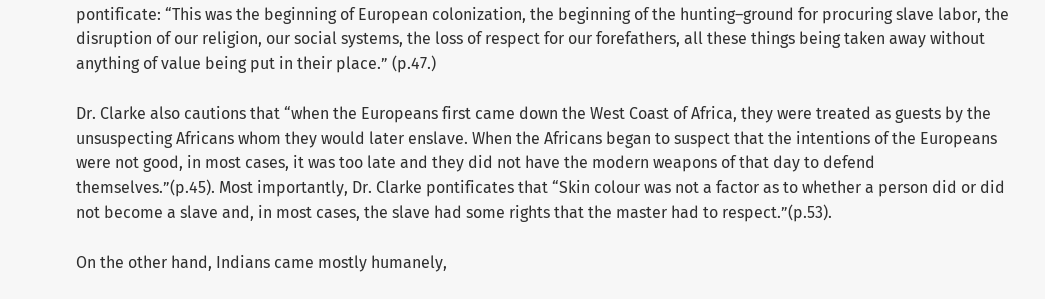pontificate: “This was the beginning of European colonization, the beginning of the hunting–ground for procuring slave labor, the disruption of our religion, our social systems, the loss of respect for our forefathers, all these things being taken away without anything of value being put in their place.” (p.47.)

Dr. Clarke also cautions that “when the Europeans first came down the West Coast of Africa, they were treated as guests by the unsuspecting Africans whom they would later enslave. When the Africans began to suspect that the intentions of the Europeans were not good, in most cases, it was too late and they did not have the modern weapons of that day to defend themselves.”(p.45). Most importantly, Dr. Clarke pontificates that “Skin colour was not a factor as to whether a person did or did not become a slave and, in most cases, the slave had some rights that the master had to respect.”(p.53).

On the other hand, Indians came mostly humanely,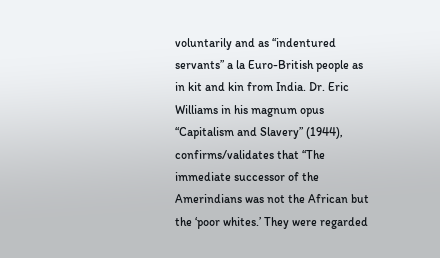voluntarily and as “indentured servants” a la Euro-British people as in kit and kin from India. Dr. Eric Williams in his magnum opus “Capitalism and Slavery” (1944), confirms/validates that “The immediate successor of the Amerindians was not the African but the ‘poor whites.’ They were regarded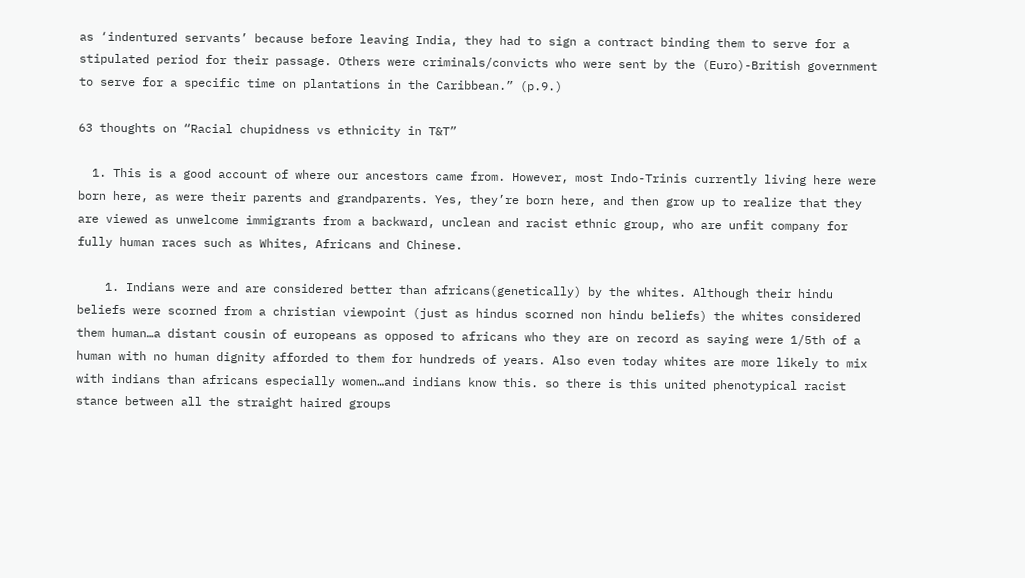as ‘indentured servants’ because before leaving India, they had to sign a contract binding them to serve for a stipulated period for their passage. Others were criminals/convicts who were sent by the (Euro)-British government to serve for a specific time on plantations in the Caribbean.” (p.9.)

63 thoughts on “Racial chupidness vs ethnicity in T&T”

  1. This is a good account of where our ancestors came from. However, most Indo-Trinis currently living here were born here, as were their parents and grandparents. Yes, they’re born here, and then grow up to realize that they are viewed as unwelcome immigrants from a backward, unclean and racist ethnic group, who are unfit company for fully human races such as Whites, Africans and Chinese.

    1. Indians were and are considered better than africans(genetically) by the whites. Although their hindu beliefs were scorned from a christian viewpoint (just as hindus scorned non hindu beliefs) the whites considered them human…a distant cousin of europeans as opposed to africans who they are on record as saying were 1/5th of a human with no human dignity afforded to them for hundreds of years. Also even today whites are more likely to mix with indians than africans especially women…and indians know this. so there is this united phenotypical racist stance between all the straight haired groups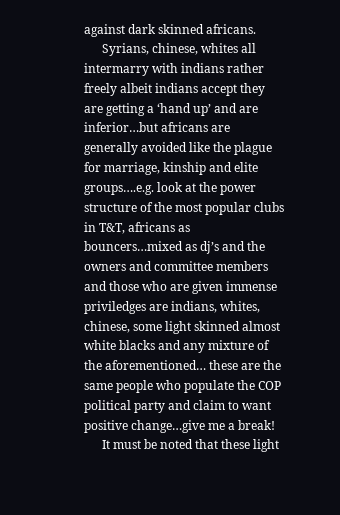against dark skinned africans.
      Syrians, chinese, whites all intermarry with indians rather freely albeit indians accept they are getting a ‘hand up’ and are inferior…but africans are generally avoided like the plague for marriage, kinship and elite groups….e.g. look at the power structure of the most popular clubs in T&T, africans as bouncers…mixed as dj’s and the owners and committee members and those who are given immense priviledges are indians, whites, chinese, some light skinned almost white blacks and any mixture of the aforementioned… these are the same people who populate the COP political party and claim to want positive change…give me a break!
      It must be noted that these light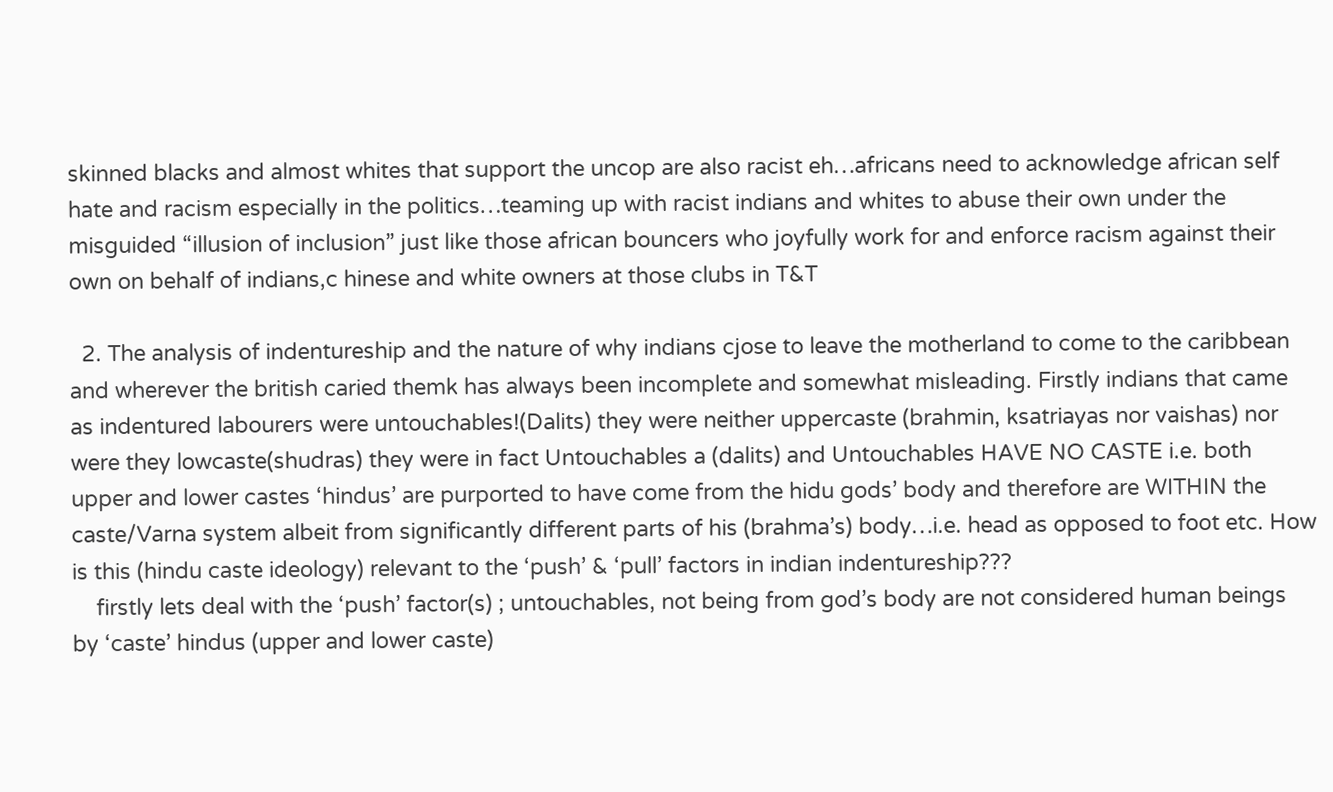skinned blacks and almost whites that support the uncop are also racist eh…africans need to acknowledge african self hate and racism especially in the politics…teaming up with racist indians and whites to abuse their own under the misguided “illusion of inclusion” just like those african bouncers who joyfully work for and enforce racism against their own on behalf of indians,c hinese and white owners at those clubs in T&T

  2. The analysis of indentureship and the nature of why indians cjose to leave the motherland to come to the caribbean and wherever the british caried themk has always been incomplete and somewhat misleading. Firstly indians that came as indentured labourers were untouchables!(Dalits) they were neither uppercaste (brahmin, ksatriayas nor vaishas) nor were they lowcaste(shudras) they were in fact Untouchables a (dalits) and Untouchables HAVE NO CASTE i.e. both upper and lower castes ‘hindus’ are purported to have come from the hidu gods’ body and therefore are WITHIN the caste/Varna system albeit from significantly different parts of his (brahma’s) body…i.e. head as opposed to foot etc. How is this (hindu caste ideology) relevant to the ‘push’ & ‘pull’ factors in indian indentureship???
    firstly lets deal with the ‘push’ factor(s) ; untouchables, not being from god’s body are not considered human beings by ‘caste’ hindus (upper and lower caste)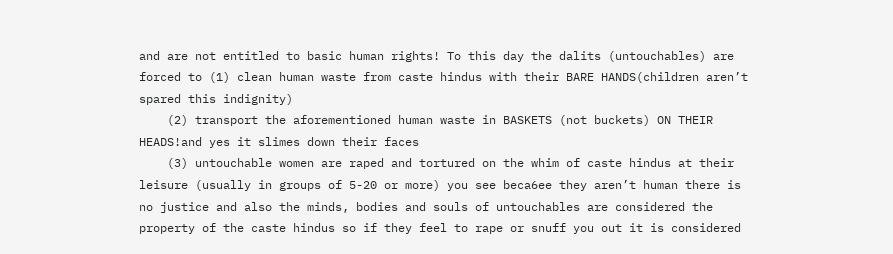and are not entitled to basic human rights! To this day the dalits (untouchables) are forced to (1) clean human waste from caste hindus with their BARE HANDS(children aren’t spared this indignity)
    (2) transport the aforementioned human waste in BASKETS (not buckets) ON THEIR HEADS!and yes it slimes down their faces
    (3) untouchable women are raped and tortured on the whim of caste hindus at their leisure (usually in groups of 5-20 or more) you see beca6ee they aren’t human there is no justice and also the minds, bodies and souls of untouchables are considered the property of the caste hindus so if they feel to rape or snuff you out it is considered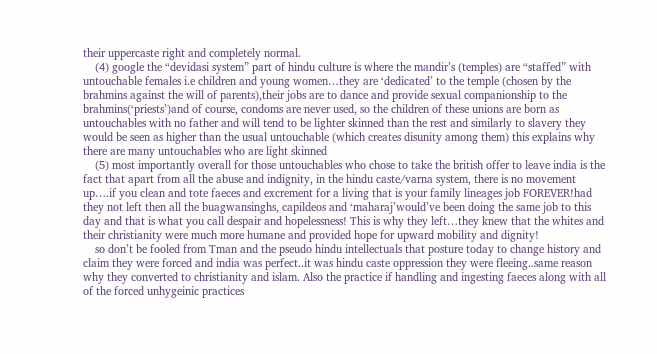their uppercaste right and completely normal.
    (4) google the “devidasi system” part of hindu culture is where the mandir’s (temples) are “staffed” with untouchable females i.e children and young women…they are ‘dedicated’ to the temple (chosen by the brahmins against the will of parents),their jobs are to dance and provide sexual companionship to the brahmins(‘priests’)and of course, condoms are never used, so the children of these unions are born as untouchables with no father and will tend to be lighter skinned than the rest and similarly to slavery they would be seen as higher than the usual untouchable (which creates disunity among them) this explains why there are many untouchables who are light skinned
    (5) most importantly overall for those untouchables who chose to take the british offer to leave india is the fact that apart from all the abuse and indignity, in the hindu caste/varna system, there is no movement up….if you clean and tote faeces and excrement for a living that is your family lineages job FOREVER!had they not left then all the buagwansinghs, capildeos and ‘maharaj’would’ve been doing the same job to this day and that is what you call despair and hopelessness! This is why they left…they knew that the whites and their christianity were much more humane and provided hope for upward mobility and dignity!
    so don’t be fooled from Tman and the pseudo hindu intellectuals that posture today to change history and claim they were forced and india was perfect..it was hindu caste oppression they were fleeing..same reason why they converted to christianity and islam. Also the practice if handling and ingesting faeces along with all of the forced unhygeinic practices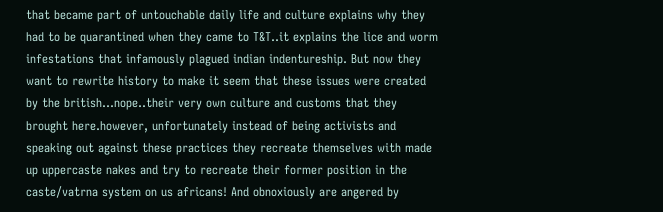that became part of untouchable daily life and culture explains why they had to be quarantined when they came to T&T..it explains the lice and worm infestations that infamously plagued indian indentureship. But now they want to rewrite history to make it seem that these issues were created by the british…nope..their very own culture and customs that they brought here.however, unfortunately instead of being activists and speaking out against these practices they recreate themselves with made up uppercaste nakes and try to recreate their former position in the caste/vatrna system on us africans! And obnoxiously are angered by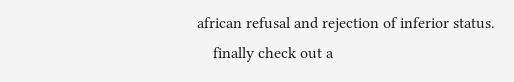african refusal and rejection of inferior status.
    finally check out a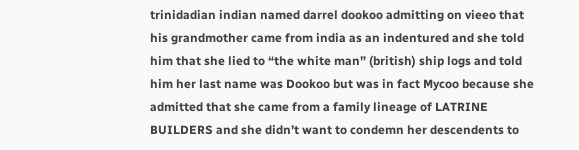trinidadian indian named darrel dookoo admitting on vieeo that his grandmother came from india as an indentured and she told him that she lied to “the white man” (british) ship logs and told him her last name was Dookoo but was in fact Mycoo because she admitted that she came from a family lineage of LATRINE BUILDERS and she didn’t want to condemn her descendents to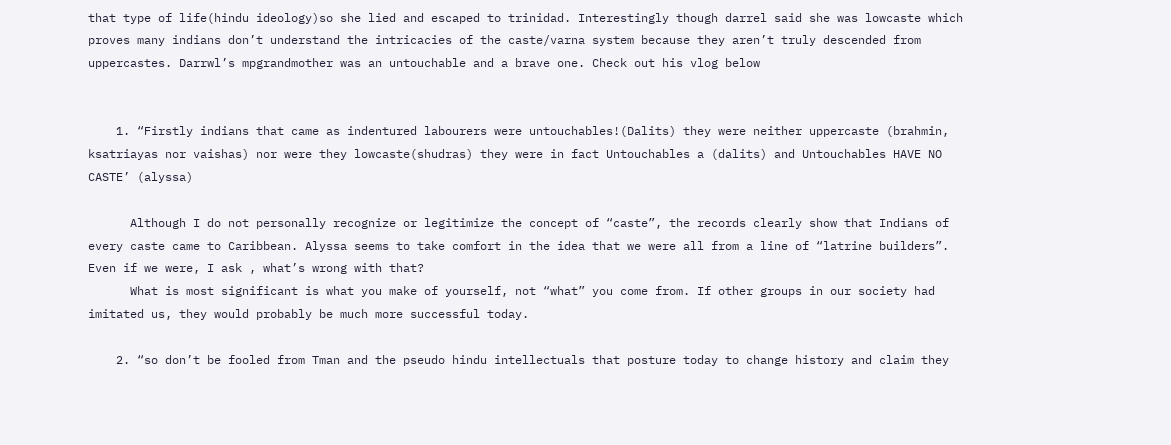that type of life(hindu ideology)so she lied and escaped to trinidad. Interestingly though darrel said she was lowcaste which proves many indians don’t understand the intricacies of the caste/varna system because they aren’t truly descended from uppercastes. Darrwl’s mpgrandmother was an untouchable and a brave one. Check out his vlog below


    1. “Firstly indians that came as indentured labourers were untouchables!(Dalits) they were neither uppercaste (brahmin, ksatriayas nor vaishas) nor were they lowcaste(shudras) they were in fact Untouchables a (dalits) and Untouchables HAVE NO CASTE’ (alyssa)

      Although I do not personally recognize or legitimize the concept of “caste”, the records clearly show that Indians of every caste came to Caribbean. Alyssa seems to take comfort in the idea that we were all from a line of “latrine builders”. Even if we were, I ask , what’s wrong with that?
      What is most significant is what you make of yourself, not “what” you come from. If other groups in our society had imitated us, they would probably be much more successful today.

    2. “so don’t be fooled from Tman and the pseudo hindu intellectuals that posture today to change history and claim they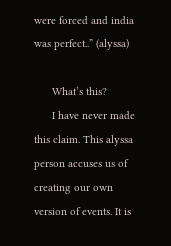were forced and india was perfect..” (alyssa)

      What’s this?
      I have never made this claim. This alyssa person accuses us of creating our own version of events. It is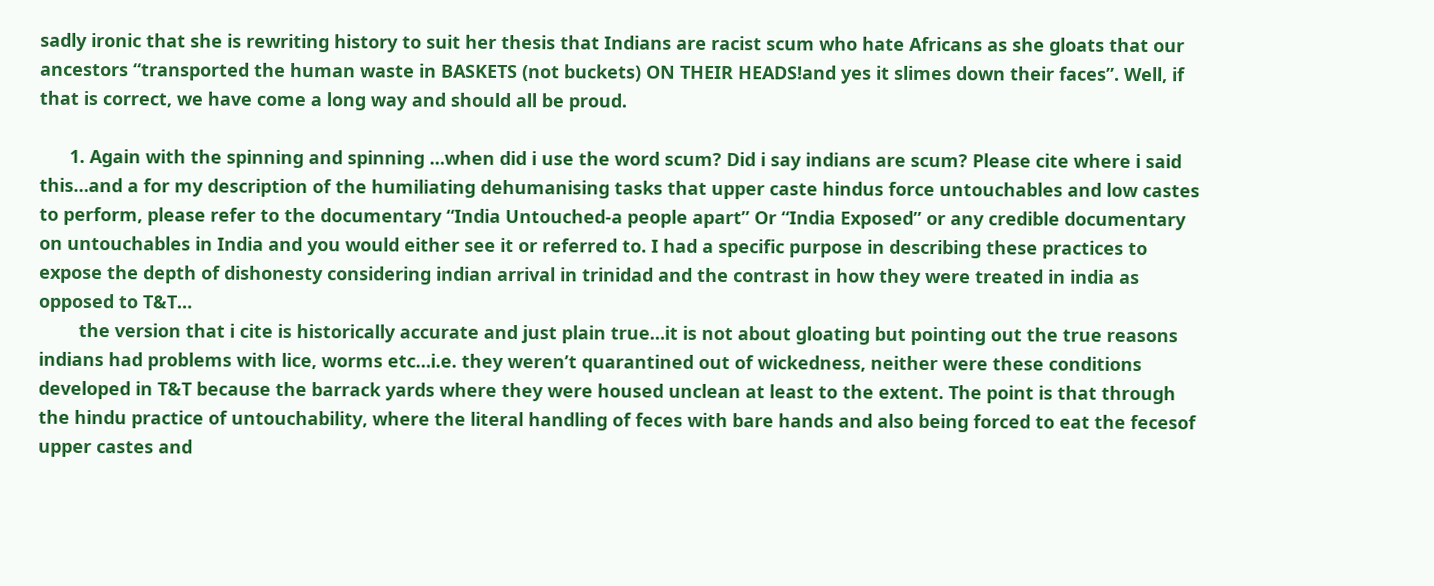sadly ironic that she is rewriting history to suit her thesis that Indians are racist scum who hate Africans as she gloats that our ancestors “transported the human waste in BASKETS (not buckets) ON THEIR HEADS!and yes it slimes down their faces”. Well, if that is correct, we have come a long way and should all be proud.

      1. Again with the spinning and spinning …when did i use the word scum? Did i say indians are scum? Please cite where i said this…and a for my description of the humiliating dehumanising tasks that upper caste hindus force untouchables and low castes to perform, please refer to the documentary “India Untouched-a people apart” Or “India Exposed” or any credible documentary on untouchables in India and you would either see it or referred to. I had a specific purpose in describing these practices to expose the depth of dishonesty considering indian arrival in trinidad and the contrast in how they were treated in india as opposed to T&T…
        the version that i cite is historically accurate and just plain true…it is not about gloating but pointing out the true reasons indians had problems with lice, worms etc…i.e. they weren’t quarantined out of wickedness, neither were these conditions developed in T&T because the barrack yards where they were housed unclean at least to the extent. The point is that through the hindu practice of untouchability, where the literal handling of feces with bare hands and also being forced to eat the fecesof upper castes and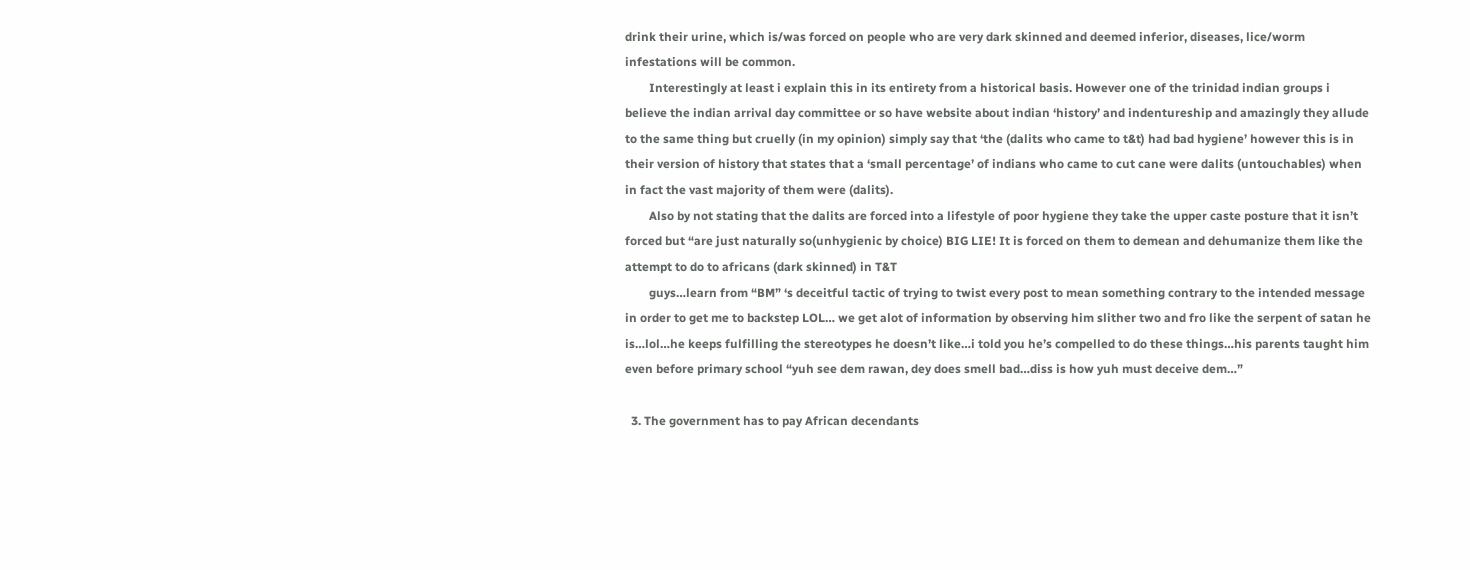drink their urine, which is/was forced on people who are very dark skinned and deemed inferior, diseases, lice/worm infestations will be common.
        Interestingly at least i explain this in its entirety from a historical basis. However one of the trinidad indian groups i believe the indian arrival day committee or so have website about indian ‘history’ and indentureship and amazingly they allude to the same thing but cruelly (in my opinion) simply say that ‘the (dalits who came to t&t) had bad hygiene’ however this is in their version of history that states that a ‘small percentage’ of indians who came to cut cane were dalits (untouchables) when in fact the vast majority of them were (dalits).
        Also by not stating that the dalits are forced into a lifestyle of poor hygiene they take the upper caste posture that it isn’t forced but “are just naturally so(unhygienic by choice) BIG LIE! It is forced on them to demean and dehumanize them like the attempt to do to africans (dark skinned) in T&T
        guys…learn from “BM” ‘s deceitful tactic of trying to twist every post to mean something contrary to the intended message in order to get me to backstep LOL… we get alot of information by observing him slither two and fro like the serpent of satan he is…lol…he keeps fulfilling the stereotypes he doesn’t like…i told you he’s compelled to do these things…his parents taught him even before primary school “yuh see dem rawan, dey does smell bad…diss is how yuh must deceive dem…”

  3. The government has to pay African decendants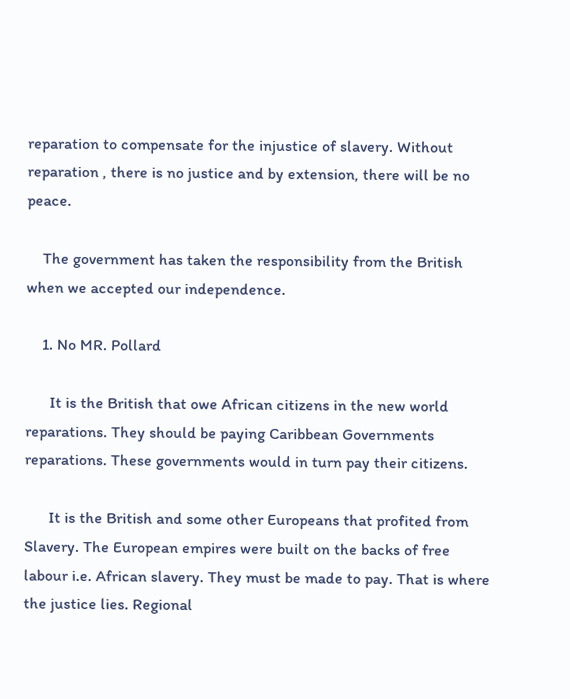reparation to compensate for the injustice of slavery. Without reparation , there is no justice and by extension, there will be no peace.

    The government has taken the responsibility from the British when we accepted our independence.

    1. No MR. Pollard

      It is the British that owe African citizens in the new world reparations. They should be paying Caribbean Governments reparations. These governments would in turn pay their citizens.

      It is the British and some other Europeans that profited from Slavery. The European empires were built on the backs of free labour i.e. African slavery. They must be made to pay. That is where the justice lies. Regional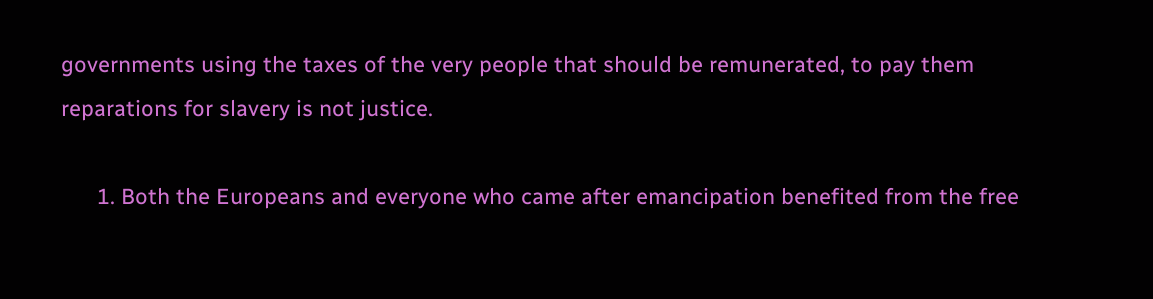governments using the taxes of the very people that should be remunerated, to pay them reparations for slavery is not justice.

      1. Both the Europeans and everyone who came after emancipation benefited from the free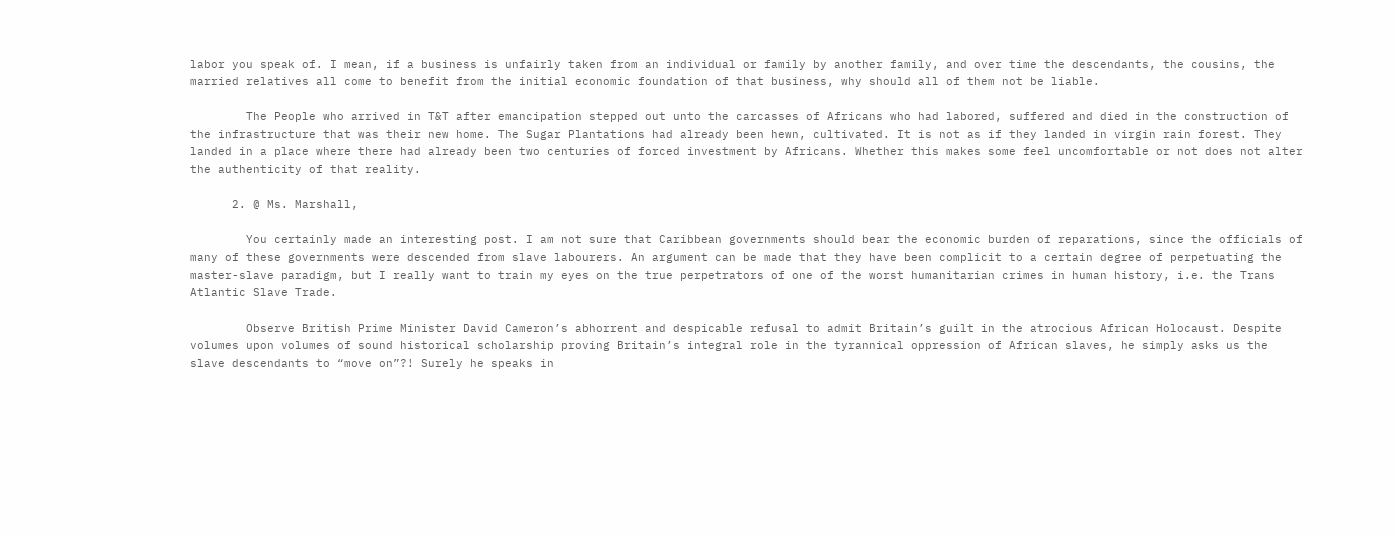labor you speak of. I mean, if a business is unfairly taken from an individual or family by another family, and over time the descendants, the cousins, the married relatives all come to benefit from the initial economic foundation of that business, why should all of them not be liable.

        The People who arrived in T&T after emancipation stepped out unto the carcasses of Africans who had labored, suffered and died in the construction of the infrastructure that was their new home. The Sugar Plantations had already been hewn, cultivated. It is not as if they landed in virgin rain forest. They landed in a place where there had already been two centuries of forced investment by Africans. Whether this makes some feel uncomfortable or not does not alter the authenticity of that reality.

      2. @ Ms. Marshall,

        You certainly made an interesting post. I am not sure that Caribbean governments should bear the economic burden of reparations, since the officials of many of these governments were descended from slave labourers. An argument can be made that they have been complicit to a certain degree of perpetuating the master-slave paradigm, but I really want to train my eyes on the true perpetrators of one of the worst humanitarian crimes in human history, i.e. the Trans Atlantic Slave Trade.

        Observe British Prime Minister David Cameron’s abhorrent and despicable refusal to admit Britain’s guilt in the atrocious African Holocaust. Despite volumes upon volumes of sound historical scholarship proving Britain’s integral role in the tyrannical oppression of African slaves, he simply asks us the slave descendants to “move on”?! Surely he speaks in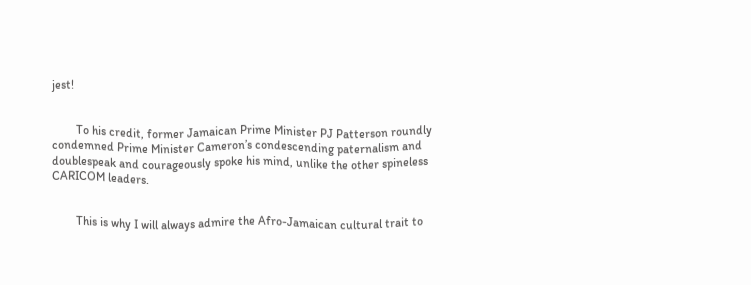jest!


        To his credit, former Jamaican Prime Minister PJ Patterson roundly condemned Prime Minister Cameron’s condescending paternalism and doublespeak and courageously spoke his mind, unlike the other spineless CARICOM leaders.


        This is why I will always admire the Afro-Jamaican cultural trait to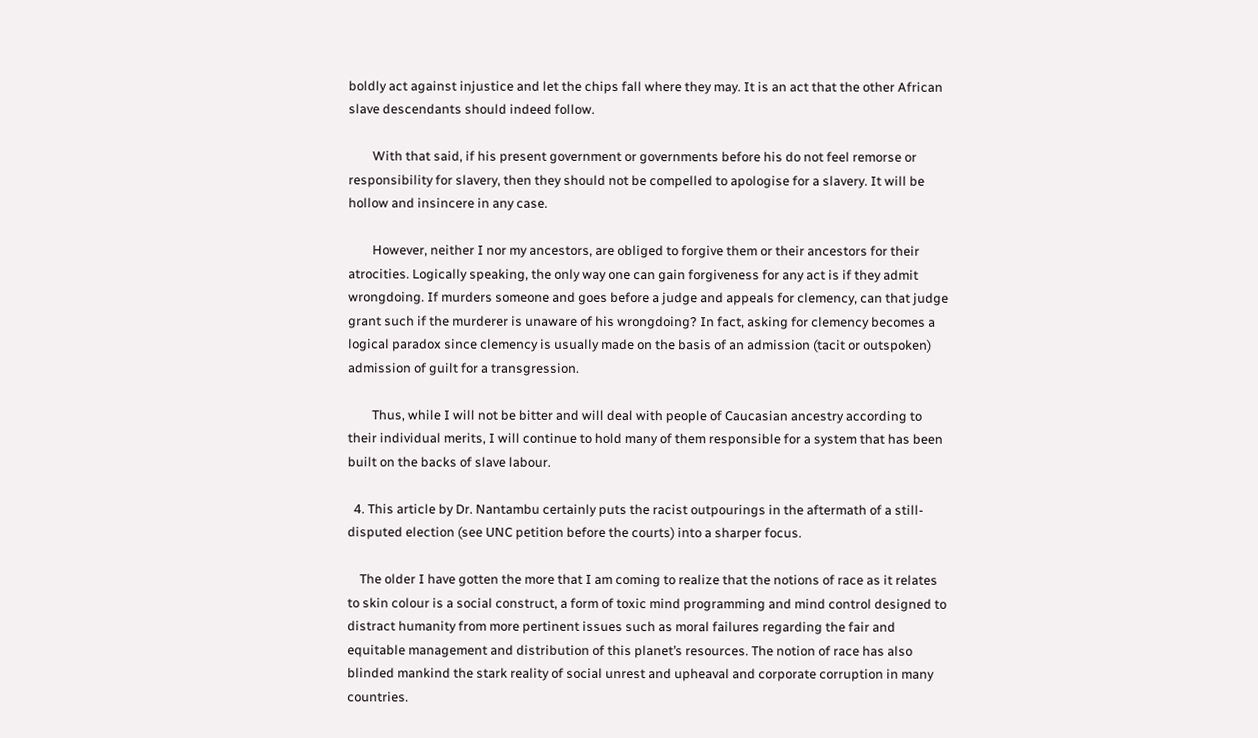boldly act against injustice and let the chips fall where they may. It is an act that the other African slave descendants should indeed follow.

        With that said, if his present government or governments before his do not feel remorse or responsibility for slavery, then they should not be compelled to apologise for a slavery. It will be hollow and insincere in any case.

        However, neither I nor my ancestors, are obliged to forgive them or their ancestors for their atrocities. Logically speaking, the only way one can gain forgiveness for any act is if they admit wrongdoing. If murders someone and goes before a judge and appeals for clemency, can that judge grant such if the murderer is unaware of his wrongdoing? In fact, asking for clemency becomes a logical paradox since clemency is usually made on the basis of an admission (tacit or outspoken) admission of guilt for a transgression.

        Thus, while I will not be bitter and will deal with people of Caucasian ancestry according to their individual merits, I will continue to hold many of them responsible for a system that has been built on the backs of slave labour.

  4. This article by Dr. Nantambu certainly puts the racist outpourings in the aftermath of a still-disputed election (see UNC petition before the courts) into a sharper focus.

    The older I have gotten the more that I am coming to realize that the notions of race as it relates to skin colour is a social construct, a form of toxic mind programming and mind control designed to distract humanity from more pertinent issues such as moral failures regarding the fair and equitable management and distribution of this planet’s resources. The notion of race has also blinded mankind the stark reality of social unrest and upheaval and corporate corruption in many countries.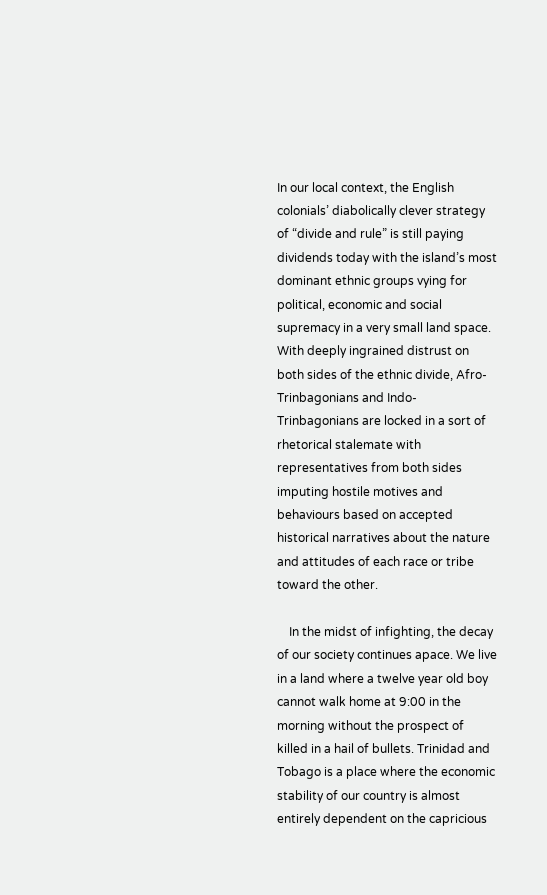In our local context, the English colonials’ diabolically clever strategy of “divide and rule” is still paying dividends today with the island’s most dominant ethnic groups vying for political, economic and social supremacy in a very small land space. With deeply ingrained distrust on both sides of the ethnic divide, Afro-Trinbagonians and Indo-Trinbagonians are locked in a sort of rhetorical stalemate with representatives from both sides imputing hostile motives and behaviours based on accepted historical narratives about the nature and attitudes of each race or tribe toward the other.

    In the midst of infighting, the decay of our society continues apace. We live in a land where a twelve year old boy cannot walk home at 9:00 in the morning without the prospect of killed in a hail of bullets. Trinidad and Tobago is a place where the economic stability of our country is almost entirely dependent on the capricious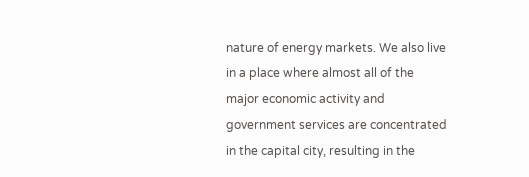nature of energy markets. We also live in a place where almost all of the major economic activity and government services are concentrated in the capital city, resulting in the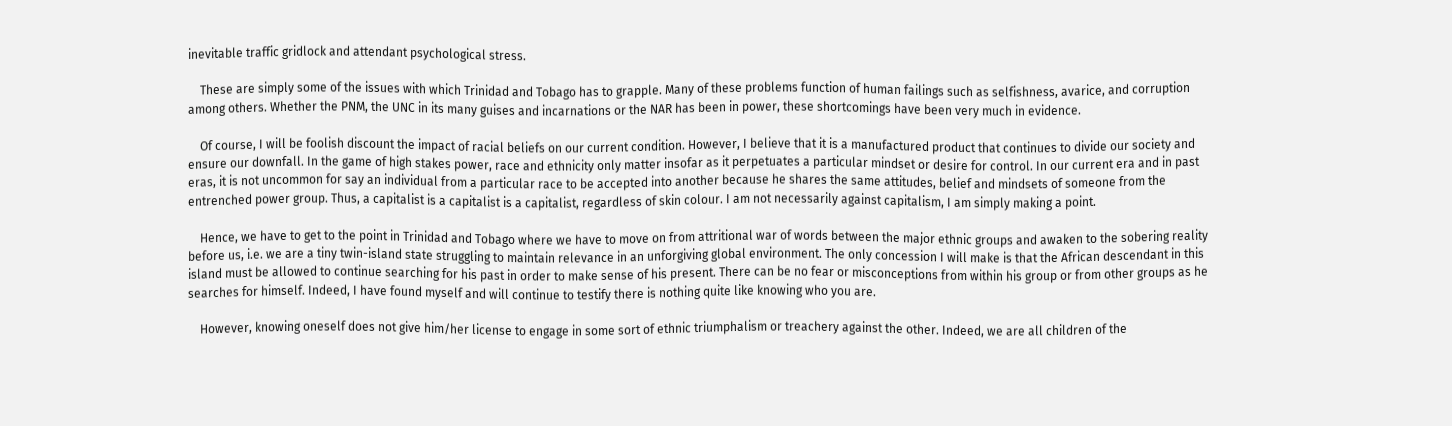inevitable traffic gridlock and attendant psychological stress.

    These are simply some of the issues with which Trinidad and Tobago has to grapple. Many of these problems function of human failings such as selfishness, avarice, and corruption among others. Whether the PNM, the UNC in its many guises and incarnations or the NAR has been in power, these shortcomings have been very much in evidence.

    Of course, I will be foolish discount the impact of racial beliefs on our current condition. However, I believe that it is a manufactured product that continues to divide our society and ensure our downfall. In the game of high stakes power, race and ethnicity only matter insofar as it perpetuates a particular mindset or desire for control. In our current era and in past eras, it is not uncommon for say an individual from a particular race to be accepted into another because he shares the same attitudes, belief and mindsets of someone from the entrenched power group. Thus, a capitalist is a capitalist is a capitalist, regardless of skin colour. I am not necessarily against capitalism, I am simply making a point.

    Hence, we have to get to the point in Trinidad and Tobago where we have to move on from attritional war of words between the major ethnic groups and awaken to the sobering reality before us, i.e. we are a tiny twin-island state struggling to maintain relevance in an unforgiving global environment. The only concession I will make is that the African descendant in this island must be allowed to continue searching for his past in order to make sense of his present. There can be no fear or misconceptions from within his group or from other groups as he searches for himself. Indeed, I have found myself and will continue to testify there is nothing quite like knowing who you are.

    However, knowing oneself does not give him/her license to engage in some sort of ethnic triumphalism or treachery against the other. Indeed, we are all children of the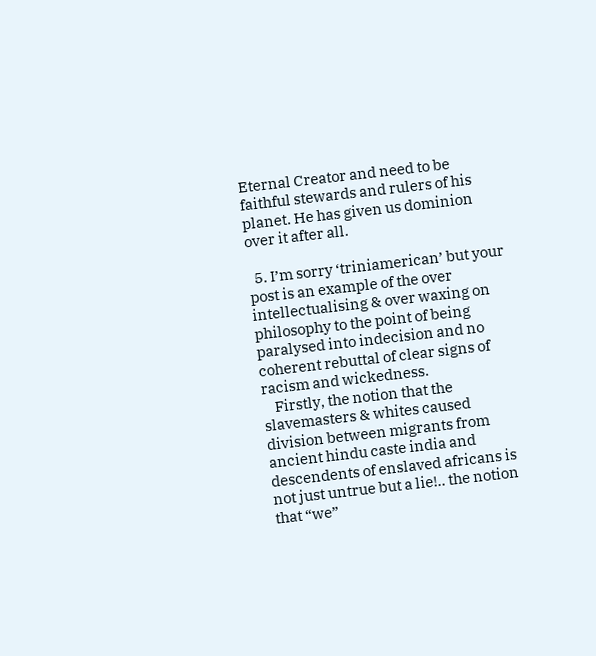Eternal Creator and need to be faithful stewards and rulers of his planet. He has given us dominion over it after all.

  5. I’m sorry ‘triniamerican’ but your post is an example of the over intellectualising & over waxing on philosophy to the point of being paralysed into indecision and no coherent rebuttal of clear signs of racism and wickedness.
    Firstly, the notion that the slavemasters & whites caused division between migrants from ancient hindu caste india and descendents of enslaved africans is not just untrue but a lie!.. the notion that “we”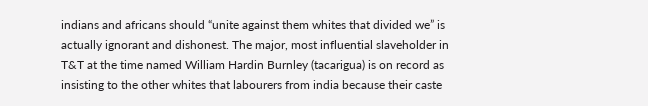indians and africans should “unite against them whites that divided we” is actually ignorant and dishonest. The major, most influential slaveholder in T&T at the time named William Hardin Burnley (tacarigua) is on record as insisting to the other whites that labourers from india because their caste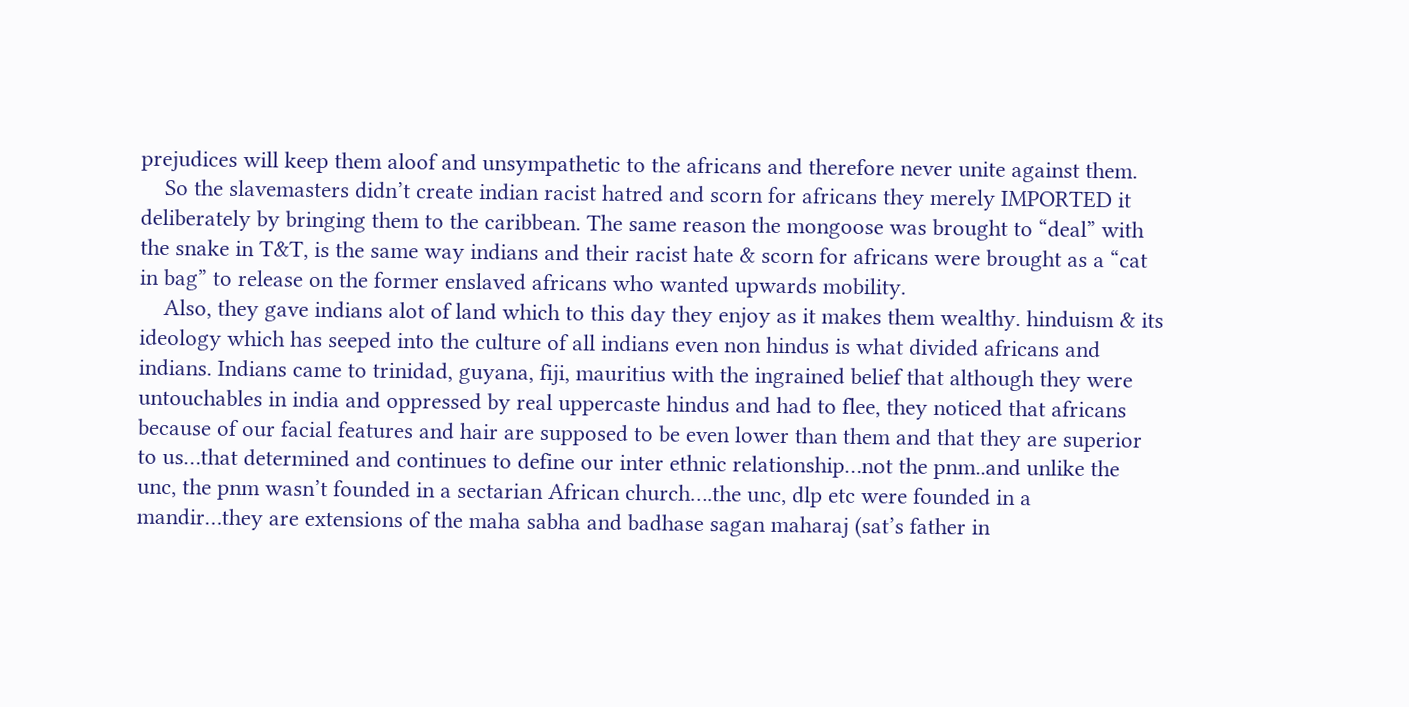prejudices will keep them aloof and unsympathetic to the africans and therefore never unite against them.
    So the slavemasters didn’t create indian racist hatred and scorn for africans they merely IMPORTED it deliberately by bringing them to the caribbean. The same reason the mongoose was brought to “deal” with the snake in T&T, is the same way indians and their racist hate & scorn for africans were brought as a “cat in bag” to release on the former enslaved africans who wanted upwards mobility.
    Also, they gave indians alot of land which to this day they enjoy as it makes them wealthy. hinduism & its ideology which has seeped into the culture of all indians even non hindus is what divided africans and indians. Indians came to trinidad, guyana, fiji, mauritius with the ingrained belief that although they were untouchables in india and oppressed by real uppercaste hindus and had to flee, they noticed that africans because of our facial features and hair are supposed to be even lower than them and that they are superior to us…that determined and continues to define our inter ethnic relationship…not the pnm..and unlike the unc, the pnm wasn’t founded in a sectarian African church….the unc, dlp etc were founded in a mandir…they are extensions of the maha sabha and badhase sagan maharaj (sat’s father in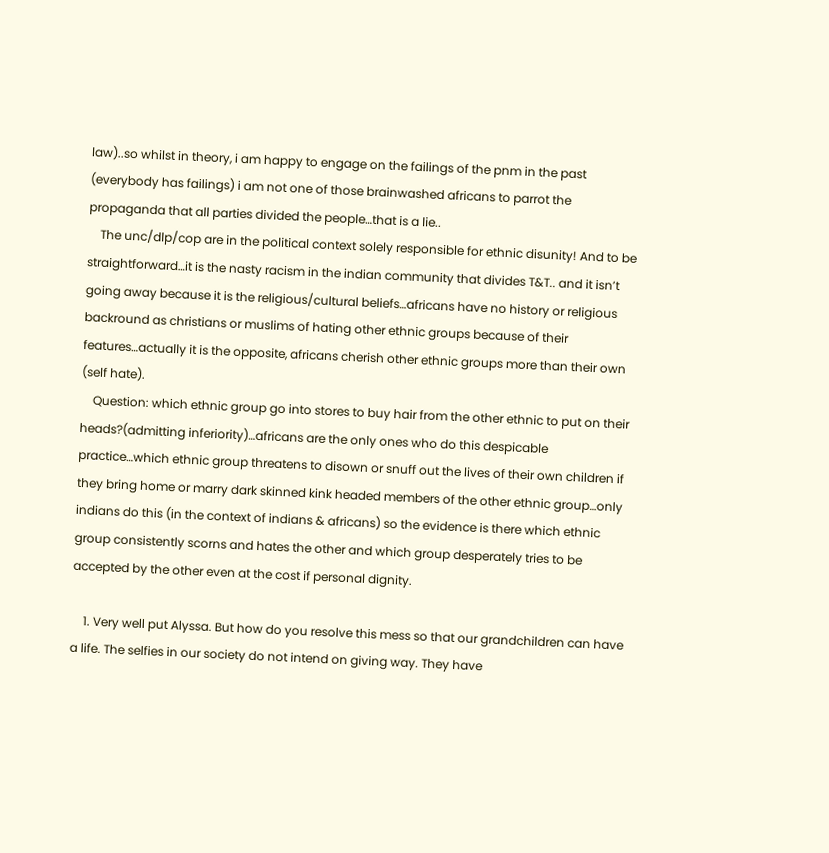law)..so whilst in theory, i am happy to engage on the failings of the pnm in the past (everybody has failings) i am not one of those brainwashed africans to parrot the propaganda that all parties divided the people…that is a lie..
    The unc/dlp/cop are in the political context solely responsible for ethnic disunity! And to be straightforward…it is the nasty racism in the indian community that divides T&T.. and it isn’t going away because it is the religious/cultural beliefs…africans have no history or religious backround as christians or muslims of hating other ethnic groups because of their features…actually it is the opposite, africans cherish other ethnic groups more than their own (self hate).
    Question: which ethnic group go into stores to buy hair from the other ethnic to put on their heads?(admitting inferiority)…africans are the only ones who do this despicable practice…which ethnic group threatens to disown or snuff out the lives of their own children if they bring home or marry dark skinned kink headed members of the other ethnic group…only indians do this (in the context of indians & africans) so the evidence is there which ethnic group consistently scorns and hates the other and which group desperately tries to be accepted by the other even at the cost if personal dignity.

    1. Very well put Alyssa. But how do you resolve this mess so that our grandchildren can have a life. The selfies in our society do not intend on giving way. They have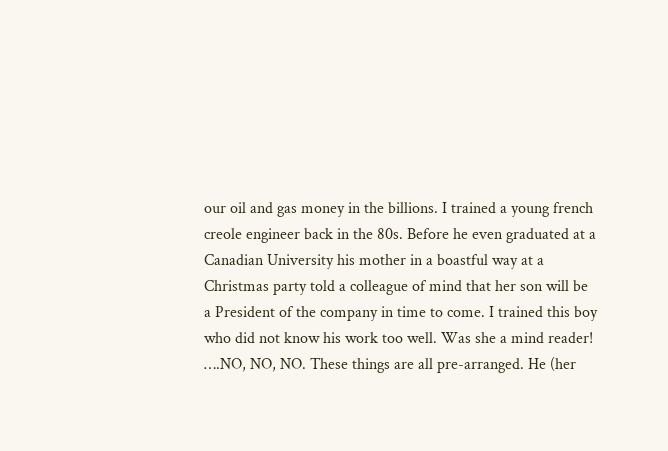our oil and gas money in the billions. I trained a young french creole engineer back in the 80s. Before he even graduated at a Canadian University his mother in a boastful way at a Christmas party told a colleague of mind that her son will be a President of the company in time to come. I trained this boy who did not know his work too well. Was she a mind reader! ….NO, NO, NO. These things are all pre-arranged. He (her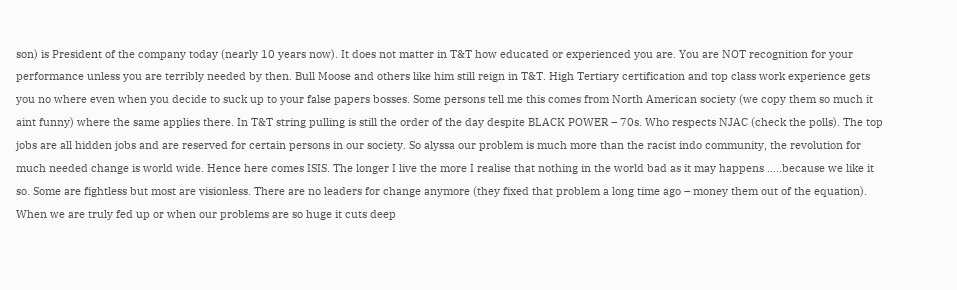son) is President of the company today (nearly 10 years now). It does not matter in T&T how educated or experienced you are. You are NOT recognition for your performance unless you are terribly needed by then. Bull Moose and others like him still reign in T&T. High Tertiary certification and top class work experience gets you no where even when you decide to suck up to your false papers bosses. Some persons tell me this comes from North American society (we copy them so much it aint funny) where the same applies there. In T&T string pulling is still the order of the day despite BLACK POWER – 70s. Who respects NJAC (check the polls). The top jobs are all hidden jobs and are reserved for certain persons in our society. So alyssa our problem is much more than the racist indo community, the revolution for much needed change is world wide. Hence here comes ISIS. The longer I live the more I realise that nothing in the world bad as it may happens …..because we like it so. Some are fightless but most are visionless. There are no leaders for change anymore (they fixed that problem a long time ago – money them out of the equation). When we are truly fed up or when our problems are so huge it cuts deep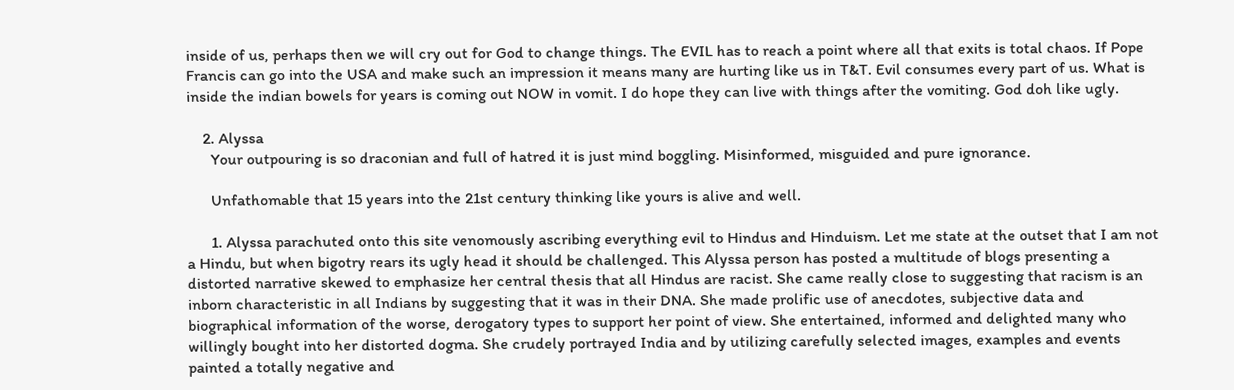inside of us, perhaps then we will cry out for God to change things. The EVIL has to reach a point where all that exits is total chaos. If Pope Francis can go into the USA and make such an impression it means many are hurting like us in T&T. Evil consumes every part of us. What is inside the indian bowels for years is coming out NOW in vomit. I do hope they can live with things after the vomiting. God doh like ugly.

    2. Alyssa
      Your outpouring is so draconian and full of hatred it is just mind boggling. Misinformed, misguided and pure ignorance.

      Unfathomable that 15 years into the 21st century thinking like yours is alive and well.

      1. Alyssa parachuted onto this site venomously ascribing everything evil to Hindus and Hinduism. Let me state at the outset that I am not a Hindu, but when bigotry rears its ugly head it should be challenged. This Alyssa person has posted a multitude of blogs presenting a distorted narrative skewed to emphasize her central thesis that all Hindus are racist. She came really close to suggesting that racism is an inborn characteristic in all Indians by suggesting that it was in their DNA. She made prolific use of anecdotes, subjective data and biographical information of the worse, derogatory types to support her point of view. She entertained, informed and delighted many who willingly bought into her distorted dogma. She crudely portrayed India and by utilizing carefully selected images, examples and events painted a totally negative and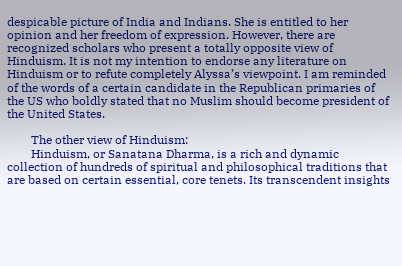despicable picture of India and Indians. She is entitled to her opinion and her freedom of expression. However, there are recognized scholars who present a totally opposite view of Hinduism. It is not my intention to endorse any literature on Hinduism or to refute completely Alyssa’s viewpoint. I am reminded of the words of a certain candidate in the Republican primaries of the US who boldly stated that no Muslim should become president of the United States.

        The other view of Hinduism:
        Hinduism, or Sanatana Dharma, is a rich and dynamic collection of hundreds of spiritual and philosophical traditions that are based on certain essential, core tenets. Its transcendent insights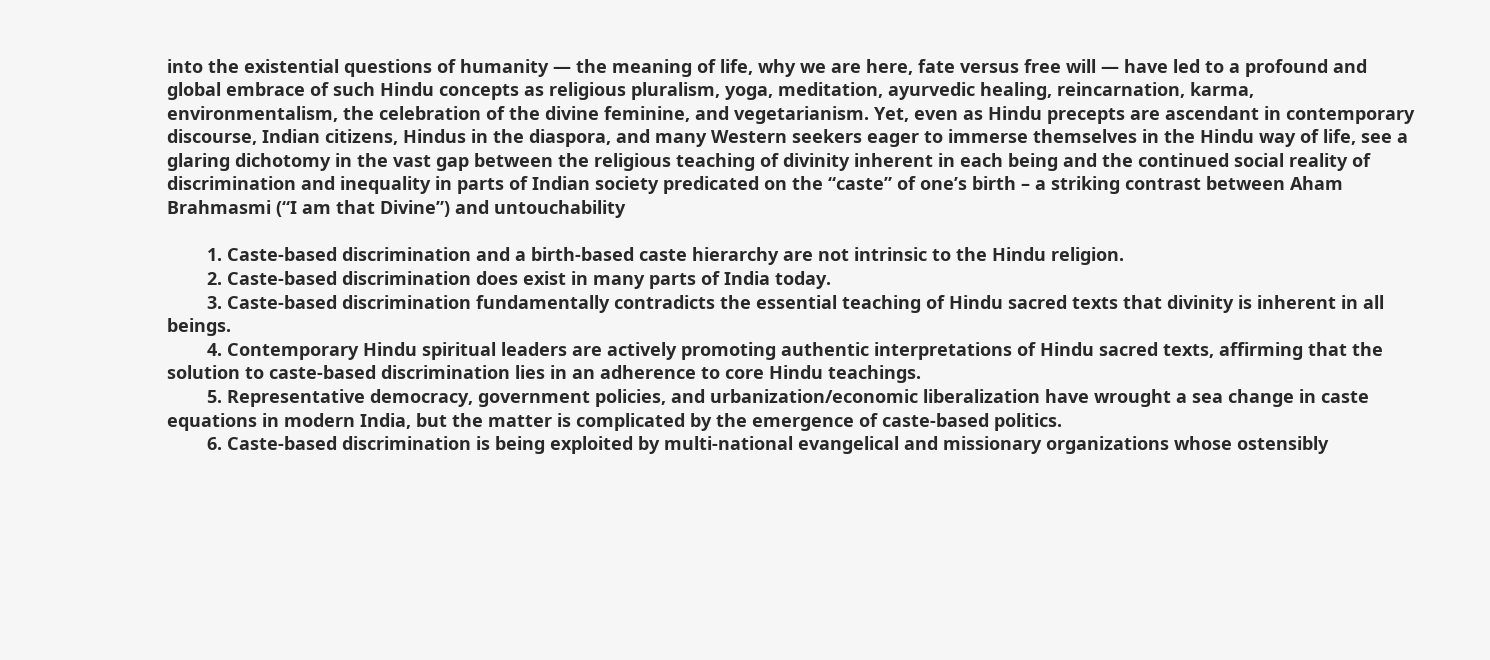into the existential questions of humanity — the meaning of life, why we are here, fate versus free will — have led to a profound and global embrace of such Hindu concepts as religious pluralism, yoga, meditation, ayurvedic healing, reincarnation, karma, environmentalism, the celebration of the divine feminine, and vegetarianism. Yet, even as Hindu precepts are ascendant in contemporary discourse, Indian citizens, Hindus in the diaspora, and many Western seekers eager to immerse themselves in the Hindu way of life, see a glaring dichotomy in the vast gap between the religious teaching of divinity inherent in each being and the continued social reality of discrimination and inequality in parts of Indian society predicated on the “caste” of one’s birth – a striking contrast between Aham Brahmasmi (“I am that Divine”) and untouchability

        1. Caste-based discrimination and a birth-based caste hierarchy are not intrinsic to the Hindu religion.
        2. Caste-based discrimination does exist in many parts of India today.
        3. Caste-based discrimination fundamentally contradicts the essential teaching of Hindu sacred texts that divinity is inherent in all beings.
        4. Contemporary Hindu spiritual leaders are actively promoting authentic interpretations of Hindu sacred texts, affirming that the solution to caste-based discrimination lies in an adherence to core Hindu teachings.
        5. Representative democracy, government policies, and urbanization/economic liberalization have wrought a sea change in caste equations in modern India, but the matter is complicated by the emergence of caste-based politics.
        6. Caste-based discrimination is being exploited by multi-national evangelical and missionary organizations whose ostensibly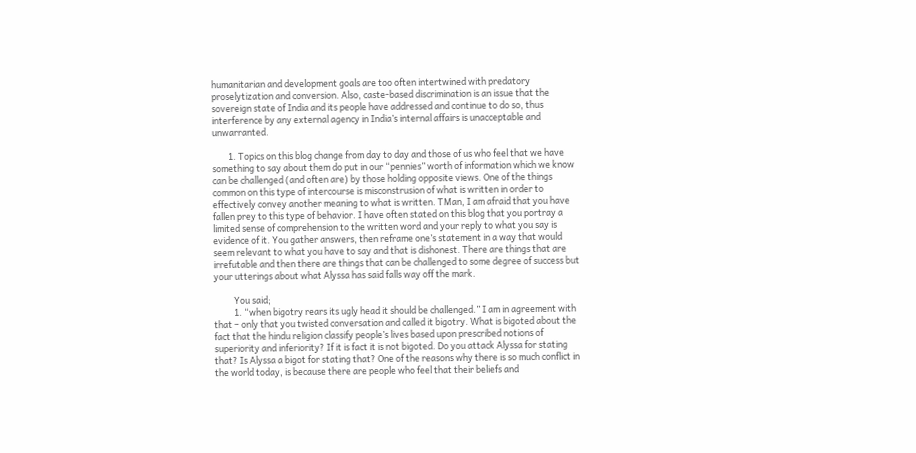humanitarian and development goals are too often intertwined with predatory proselytization and conversion. Also, caste-based discrimination is an issue that the sovereign state of India and its people have addressed and continue to do so, thus interference by any external agency in India’s internal affairs is unacceptable and unwarranted.

        1. Topics on this blog change from day to day and those of us who feel that we have something to say about them do put in our “pennies” worth of information which we know can be challenged (and often are) by those holding opposite views. One of the things common on this type of intercourse is misconstrusion of what is written in order to effectively convey another meaning to what is written. TMan, I am afraid that you have fallen prey to this type of behavior. I have often stated on this blog that you portray a limited sense of comprehension to the written word and your reply to what you say is evidence of it. You gather answers, then reframe one’s statement in a way that would seem relevant to what you have to say and that is dishonest. There are things that are irrefutable and then there are things that can be challenged to some degree of success but your utterings about what Alyssa has said falls way off the mark.

          You said;
          1. “when bigotry rears its ugly head it should be challenged.” I am in agreement with that – only that you twisted conversation and called it bigotry. What is bigoted about the fact that the hindu religion classify people’s lives based upon prescribed notions of superiority and inferiority? If it is fact it is not bigoted. Do you attack Alyssa for stating that? Is Alyssa a bigot for stating that? One of the reasons why there is so much conflict in the world today, is because there are people who feel that their beliefs and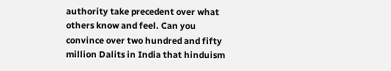authority take precedent over what others know and feel. Can you convince over two hundred and fifty million Dalits in India that hinduism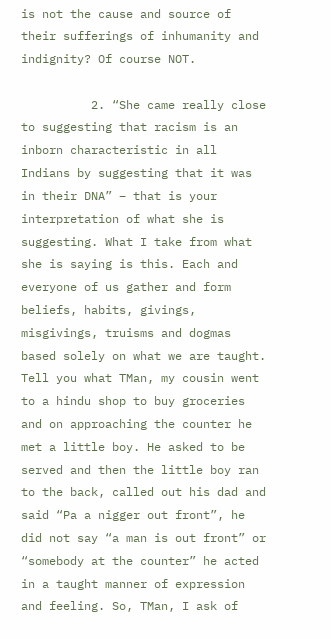is not the cause and source of their sufferings of inhumanity and indignity? Of course NOT.

          2. “She came really close to suggesting that racism is an inborn characteristic in all Indians by suggesting that it was in their DNA” – that is your interpretation of what she is suggesting. What I take from what she is saying is this. Each and everyone of us gather and form beliefs, habits, givings, misgivings, truisms and dogmas based solely on what we are taught. Tell you what TMan, my cousin went to a hindu shop to buy groceries and on approaching the counter he met a little boy. He asked to be served and then the little boy ran to the back, called out his dad and said “Pa a nigger out front”, he did not say “a man is out front” or “somebody at the counter” he acted in a taught manner of expression and feeling. So, TMan, I ask of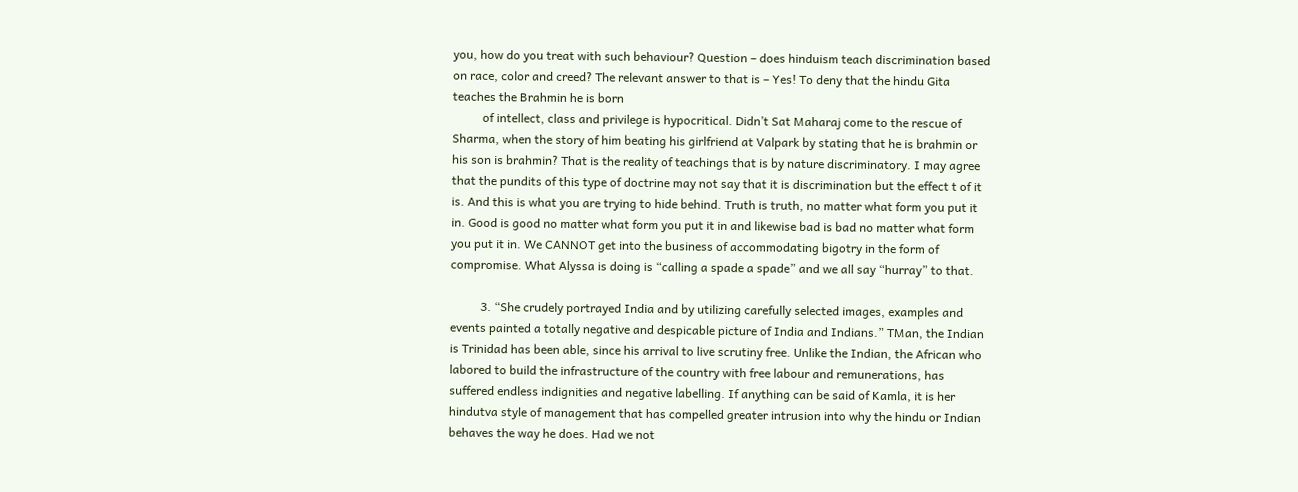you, how do you treat with such behaviour? Question – does hinduism teach discrimination based on race, color and creed? The relevant answer to that is – Yes! To deny that the hindu Gita teaches the Brahmin he is born
          of intellect, class and privilege is hypocritical. Didn’t Sat Maharaj come to the rescue of Sharma, when the story of him beating his girlfriend at Valpark by stating that he is brahmin or his son is brahmin? That is the reality of teachings that is by nature discriminatory. I may agree that the pundits of this type of doctrine may not say that it is discrimination but the effect t of it is. And this is what you are trying to hide behind. Truth is truth, no matter what form you put it in. Good is good no matter what form you put it in and likewise bad is bad no matter what form you put it in. We CANNOT get into the business of accommodating bigotry in the form of compromise. What Alyssa is doing is “calling a spade a spade” and we all say “hurray” to that.

          3. “She crudely portrayed India and by utilizing carefully selected images, examples and events painted a totally negative and despicable picture of India and Indians.” TMan, the Indian is Trinidad has been able, since his arrival to live scrutiny free. Unlike the Indian, the African who labored to build the infrastructure of the country with free labour and remunerations, has suffered endless indignities and negative labelling. If anything can be said of Kamla, it is her hindutva style of management that has compelled greater intrusion into why the hindu or Indian behaves the way he does. Had we not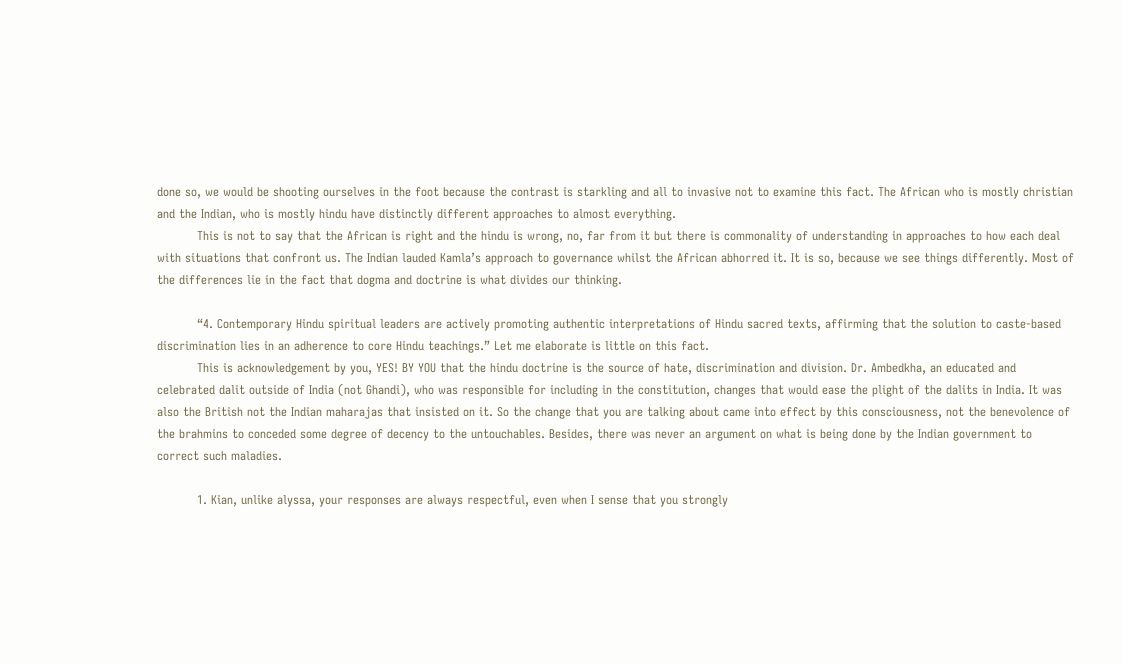done so, we would be shooting ourselves in the foot because the contrast is starkling and all to invasive not to examine this fact. The African who is mostly christian and the Indian, who is mostly hindu have distinctly different approaches to almost everything.
          This is not to say that the African is right and the hindu is wrong, no, far from it but there is commonality of understanding in approaches to how each deal with situations that confront us. The Indian lauded Kamla’s approach to governance whilst the African abhorred it. It is so, because we see things differently. Most of the differences lie in the fact that dogma and doctrine is what divides our thinking.

          “4. Contemporary Hindu spiritual leaders are actively promoting authentic interpretations of Hindu sacred texts, affirming that the solution to caste-based discrimination lies in an adherence to core Hindu teachings.” Let me elaborate is little on this fact.
          This is acknowledgement by you, YES! BY YOU that the hindu doctrine is the source of hate, discrimination and division. Dr. Ambedkha, an educated and celebrated dalit outside of India (not Ghandi), who was responsible for including in the constitution, changes that would ease the plight of the dalits in India. It was also the British not the Indian maharajas that insisted on it. So the change that you are talking about came into effect by this consciousness, not the benevolence of the brahmins to conceded some degree of decency to the untouchables. Besides, there was never an argument on what is being done by the Indian government to correct such maladies.

          1. Kian, unlike alyssa, your responses are always respectful, even when I sense that you strongly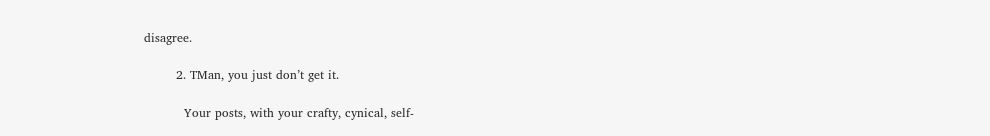disagree.

        2. TMan, you just don’t get it.

          Your posts, with your crafty, cynical, self-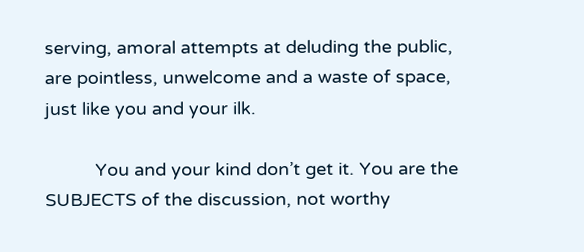serving, amoral attempts at deluding the public, are pointless, unwelcome and a waste of space, just like you and your ilk.

          You and your kind don’t get it. You are the SUBJECTS of the discussion, not worthy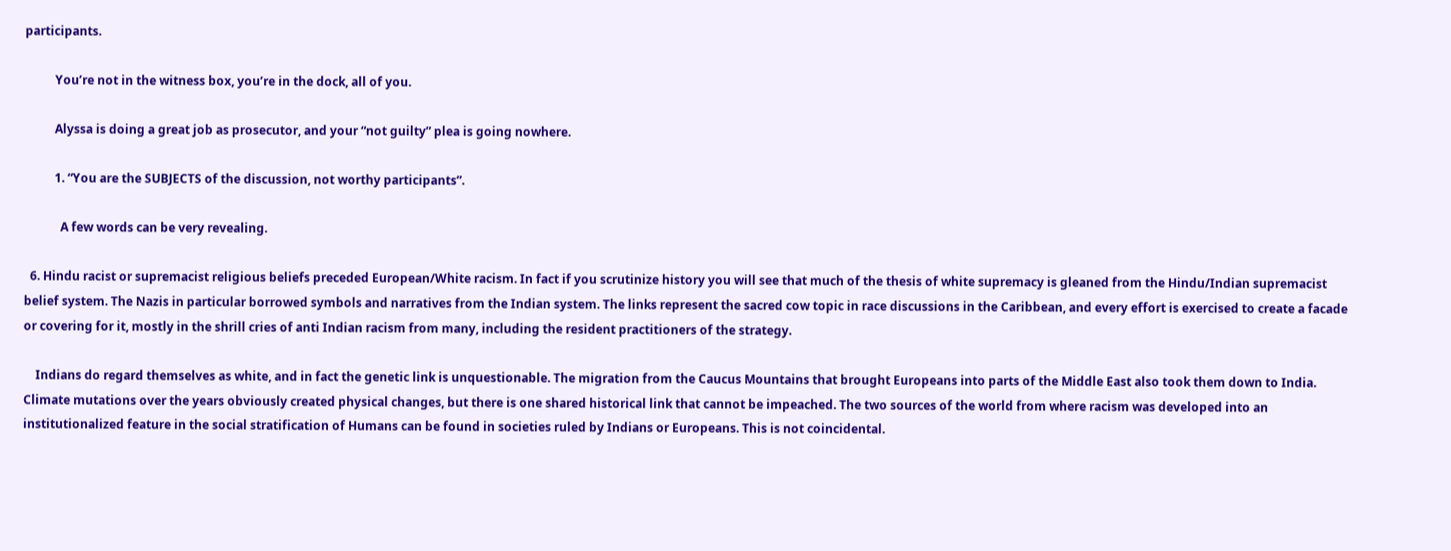participants.

          You’re not in the witness box, you’re in the dock, all of you.

          Alyssa is doing a great job as prosecutor, and your “not guilty” plea is going nowhere.

          1. “You are the SUBJECTS of the discussion, not worthy participants”.

            A few words can be very revealing.

  6. Hindu racist or supremacist religious beliefs preceded European/White racism. In fact if you scrutinize history you will see that much of the thesis of white supremacy is gleaned from the Hindu/Indian supremacist belief system. The Nazis in particular borrowed symbols and narratives from the Indian system. The links represent the sacred cow topic in race discussions in the Caribbean, and every effort is exercised to create a facade or covering for it, mostly in the shrill cries of anti Indian racism from many, including the resident practitioners of the strategy.

    Indians do regard themselves as white, and in fact the genetic link is unquestionable. The migration from the Caucus Mountains that brought Europeans into parts of the Middle East also took them down to India. Climate mutations over the years obviously created physical changes, but there is one shared historical link that cannot be impeached. The two sources of the world from where racism was developed into an institutionalized feature in the social stratification of Humans can be found in societies ruled by Indians or Europeans. This is not coincidental.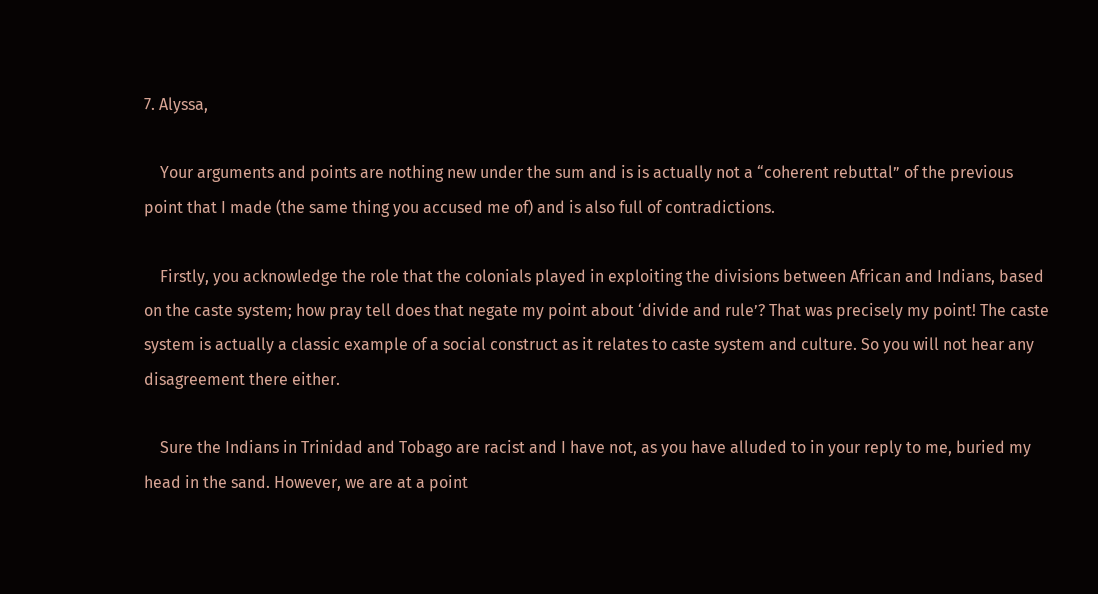7. Alyssa,

    Your arguments and points are nothing new under the sum and is is actually not a “coherent rebuttal” of the previous point that I made (the same thing you accused me of) and is also full of contradictions.

    Firstly, you acknowledge the role that the colonials played in exploiting the divisions between African and Indians, based on the caste system; how pray tell does that negate my point about ‘divide and rule’? That was precisely my point! The caste system is actually a classic example of a social construct as it relates to caste system and culture. So you will not hear any disagreement there either.

    Sure the Indians in Trinidad and Tobago are racist and I have not, as you have alluded to in your reply to me, buried my head in the sand. However, we are at a point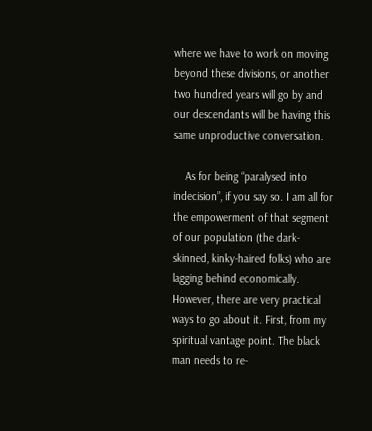where we have to work on moving beyond these divisions, or another two hundred years will go by and our descendants will be having this same unproductive conversation.

    As for being “paralysed into indecision”, if you say so. I am all for the empowerment of that segment of our population (the dark-skinned, kinky-haired folks) who are lagging behind economically. However, there are very practical ways to go about it. First, from my spiritual vantage point. The black man needs to re-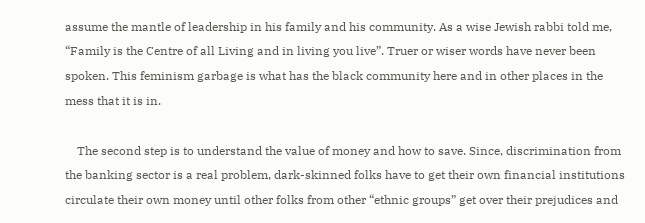assume the mantle of leadership in his family and his community. As a wise Jewish rabbi told me, “Family is the Centre of all Living and in living you live”. Truer or wiser words have never been spoken. This feminism garbage is what has the black community here and in other places in the mess that it is in.

    The second step is to understand the value of money and how to save. Since, discrimination from the banking sector is a real problem, dark-skinned folks have to get their own financial institutions circulate their own money until other folks from other “ethnic groups” get over their prejudices and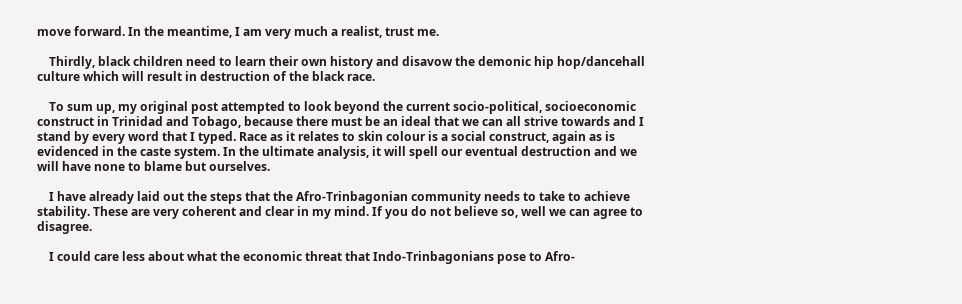move forward. In the meantime, I am very much a realist, trust me.

    Thirdly, black children need to learn their own history and disavow the demonic hip hop/dancehall culture which will result in destruction of the black race.

    To sum up, my original post attempted to look beyond the current socio-political, socioeconomic construct in Trinidad and Tobago, because there must be an ideal that we can all strive towards and I stand by every word that I typed. Race as it relates to skin colour is a social construct, again as is evidenced in the caste system. In the ultimate analysis, it will spell our eventual destruction and we will have none to blame but ourselves.

    I have already laid out the steps that the Afro-Trinbagonian community needs to take to achieve stability. These are very coherent and clear in my mind. If you do not believe so, well we can agree to disagree.

    I could care less about what the economic threat that Indo-Trinbagonians pose to Afro-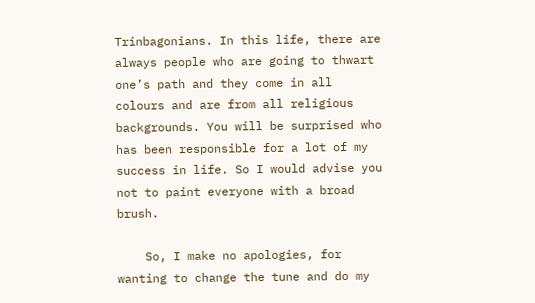Trinbagonians. In this life, there are always people who are going to thwart one’s path and they come in all colours and are from all religious backgrounds. You will be surprised who has been responsible for a lot of my success in life. So I would advise you not to paint everyone with a broad brush.

    So, I make no apologies, for wanting to change the tune and do my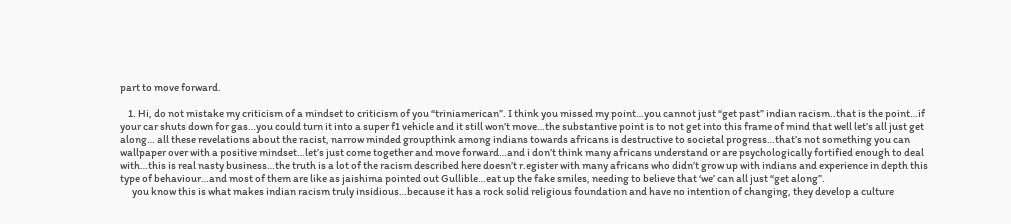part to move forward.

    1. Hi, do not mistake my criticism of a mindset to criticism of you “triniamerican”. I think you missed my point…you cannot just “get past” indian racism..that is the point…if your car shuts down for gas…you could turn it into a super f1 vehicle and it still won’t move…the substantive point is to not get into this frame of mind that well let’s all just get along… all these revelations about the racist, narrow minded groupthink among indians towards africans is destructive to societal progress…that’s not something you can wallpaper over with a positive mindset…let’s just come together and move forward…and i don’t think many africans understand or are psychologically fortified enough to deal with…this is real nasty business…the truth is a lot of the racism described here doesn’t r.egister with many africans who didn’t grow up with indians and experience in depth this type of behaviour…and most of them are like as jaishima pointed out Gullible…eat up the fake smiles, needing to believe that ‘we’ can all just “get along”.
      you know this is what makes indian racism truly insidious…because it has a rock solid religious foundation and have no intention of changing, they develop a culture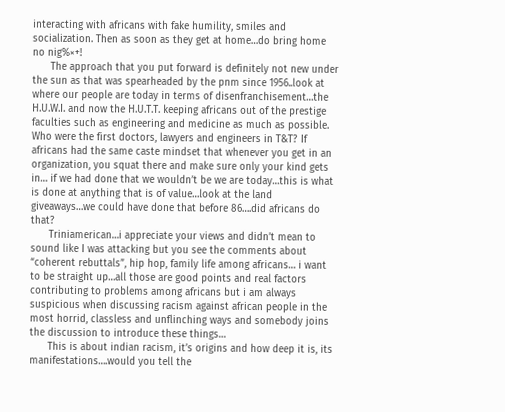interacting with africans with fake humility, smiles and socialization. Then as soon as they get at home…do bring home no nig%×+!
      The approach that you put forward is definitely not new under the sun as that was spearheaded by the pnm since 1956..look at where our people are today in terms of disenfranchisement…the H.U.W.I. and now the H.U.T.T. keeping africans out of the prestige faculties such as engineering and medicine as much as possible. Who were the first doctors, lawyers and engineers in T&T? If africans had the same caste mindset that whenever you get in an organization, you squat there and make sure only your kind gets in… if we had done that we wouldn’t be we are today…this is what is done at anything that is of value…look at the land giveaways…we could have done that before 86….did africans do that?
      Triniamerican…i appreciate your views and didn’t mean to sound like I was attacking but you see the comments about “coherent rebuttals”, hip hop, family life among africans… i want to be straight up…all those are good points and real factors contributing to problems among africans but i am always suspicious when discussing racism against african people in the most horrid, classless and unflinching ways and somebody joins the discussion to introduce these things…
      This is about indian racism, it’s origins and how deep it is, its manifestations….would you tell the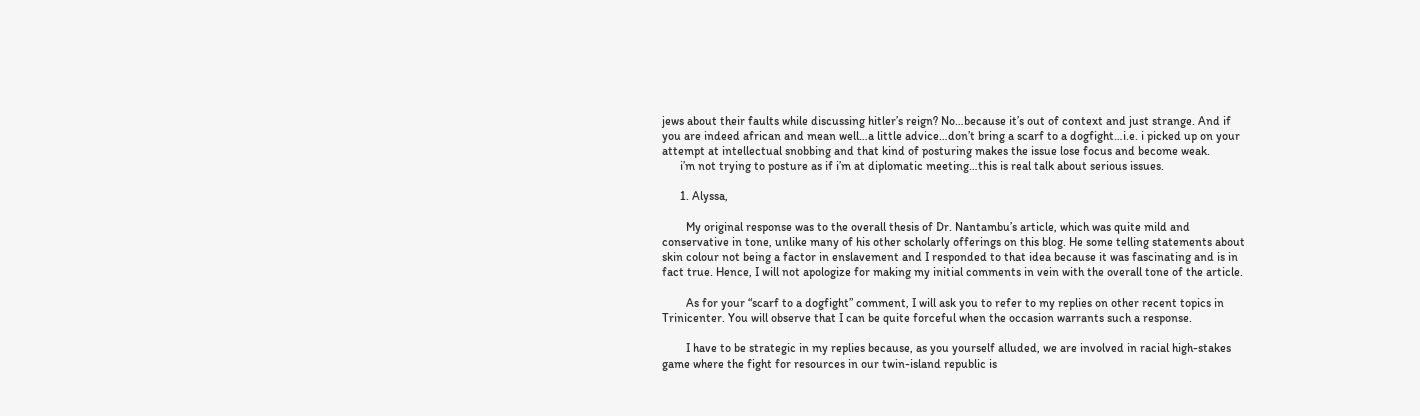jews about their faults while discussing hitler’s reign? No…because it’s out of context and just strange. And if you are indeed african and mean well…a little advice…don’t bring a scarf to a dogfight…i.e. i picked up on your attempt at intellectual snobbing and that kind of posturing makes the issue lose focus and become weak.
      i’m not trying to posture as if i’m at diplomatic meeting…this is real talk about serious issues.

      1. Alyssa,

        My original response was to the overall thesis of Dr. Nantambu’s article, which was quite mild and conservative in tone, unlike many of his other scholarly offerings on this blog. He some telling statements about skin colour not being a factor in enslavement and I responded to that idea because it was fascinating and is in fact true. Hence, I will not apologize for making my initial comments in vein with the overall tone of the article.

        As for your “scarf to a dogfight” comment, I will ask you to refer to my replies on other recent topics in Trinicenter. You will observe that I can be quite forceful when the occasion warrants such a response.

        I have to be strategic in my replies because, as you yourself alluded, we are involved in racial high-stakes game where the fight for resources in our twin-island republic is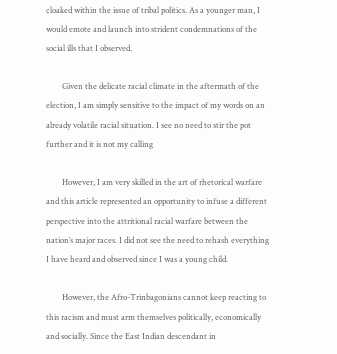cloaked within the issue of tribal politics. As a younger man, I would emote and launch into strident condemnations of the social ills that I observed.

        Given the delicate racial climate in the aftermath of the election, I am simply sensitive to the impact of my words on an already volatile racial situation. I see no need to stir the pot further and it is not my calling

        However, I am very skilled in the art of rhetorical warfare and this article represented an opportunity to infuse a different perspective into the attritional racial warfare between the nation’s major races. I did not see the need to rehash everything I have heard and observed since I was a young child.

        However, the Afro-Trinbagonians cannot keep reacting to this racism and must arm themselves politically, economically and socially. Since the East Indian descendant in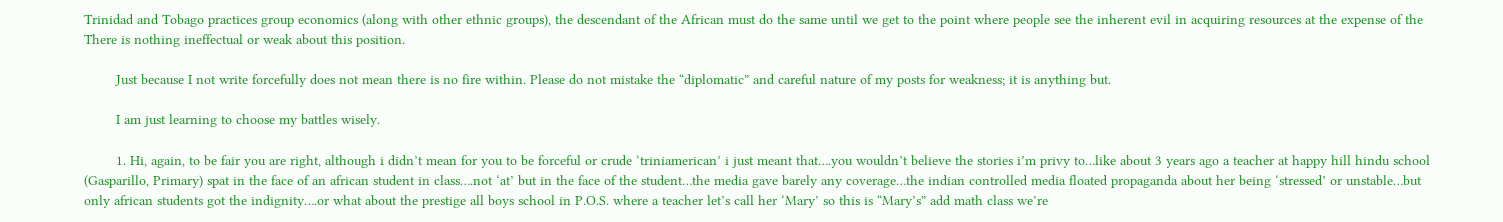Trinidad and Tobago practices group economics (along with other ethnic groups), the descendant of the African must do the same until we get to the point where people see the inherent evil in acquiring resources at the expense of the There is nothing ineffectual or weak about this position.

        Just because I not write forcefully does not mean there is no fire within. Please do not mistake the “diplomatic” and careful nature of my posts for weakness; it is anything but.

        I am just learning to choose my battles wisely.

        1. Hi, again, to be fair you are right, although i didn’t mean for you to be forceful or crude ‘triniamerican’ i just meant that….you wouldn’t believe the stories i’m privy to…like about 3 years ago a teacher at happy hill hindu school (Gasparillo, Primary) spat in the face of an african student in class….not ‘at’ but in the face of the student…the media gave barely any coverage…the indian controlled media floated propaganda about her being ‘stressed’ or unstable…but only african students got the indignity….or what about the prestige all boys school in P.O.S. where a teacher let’s call her ‘Mary’ so this is “Mary’s” add math class we’re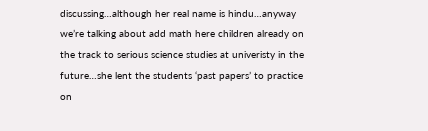discussing…although her real name is hindu…anyway we’re talking about add math here children already on the track to serious science studies at univeristy in the future…she lent the students ‘past papers’ to practice on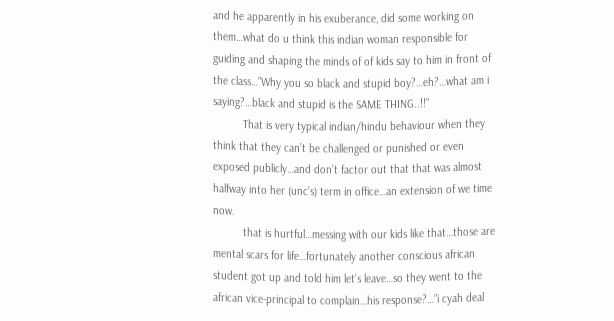and he apparently in his exuberance, did some working on them…what do u think this indian woman responsible for guiding and shaping the minds of of kids say to him in front of the class…”Why you so black and stupid boy?…eh?…what am i saying?…black and stupid is the SAME THING..!!”
          That is very typical indian/hindu behaviour when they think that they can’t be challenged or punished or even exposed publicly…and don’t factor out that that was almost halfway into her (unc’s) term in office…an extension of we time now.
          that is hurtful…messing with our kids like that…those are mental scars for life…fortunately another conscious african student got up and told him let’s leave…so they went to the african vice-principal to complain…his response?…”i cyah deal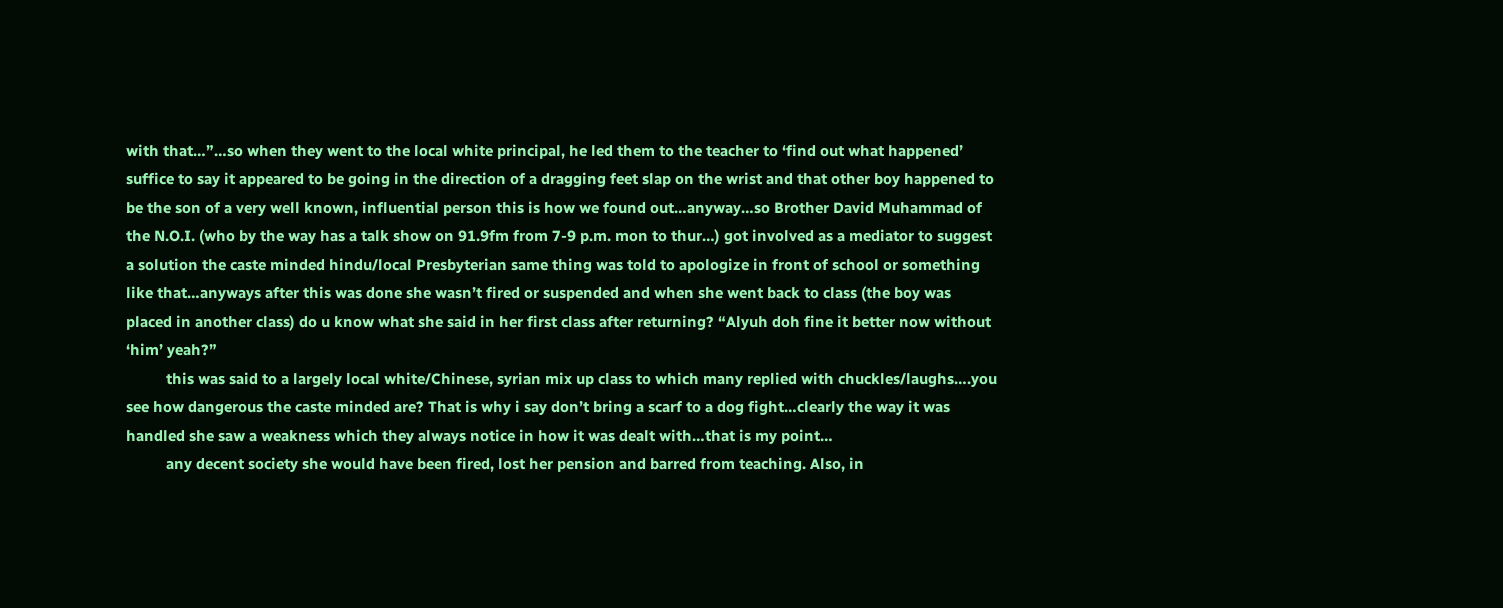with that…”…so when they went to the local white principal, he led them to the teacher to ‘find out what happened’ suffice to say it appeared to be going in the direction of a dragging feet slap on the wrist and that other boy happened to be the son of a very well known, influential person this is how we found out…anyway…so Brother David Muhammad of the N.O.I. (who by the way has a talk show on 91.9fm from 7-9 p.m. mon to thur…) got involved as a mediator to suggest a solution the caste minded hindu/local Presbyterian same thing was told to apologize in front of school or something like that…anyways after this was done she wasn’t fired or suspended and when she went back to class (the boy was placed in another class) do u know what she said in her first class after returning? “Alyuh doh fine it better now without ‘him’ yeah?”
          this was said to a largely local white/Chinese, syrian mix up class to which many replied with chuckles/laughs….you see how dangerous the caste minded are? That is why i say don’t bring a scarf to a dog fight…clearly the way it was handled she saw a weakness which they always notice in how it was dealt with…that is my point…
          any decent society she would have been fired, lost her pension and barred from teaching. Also, in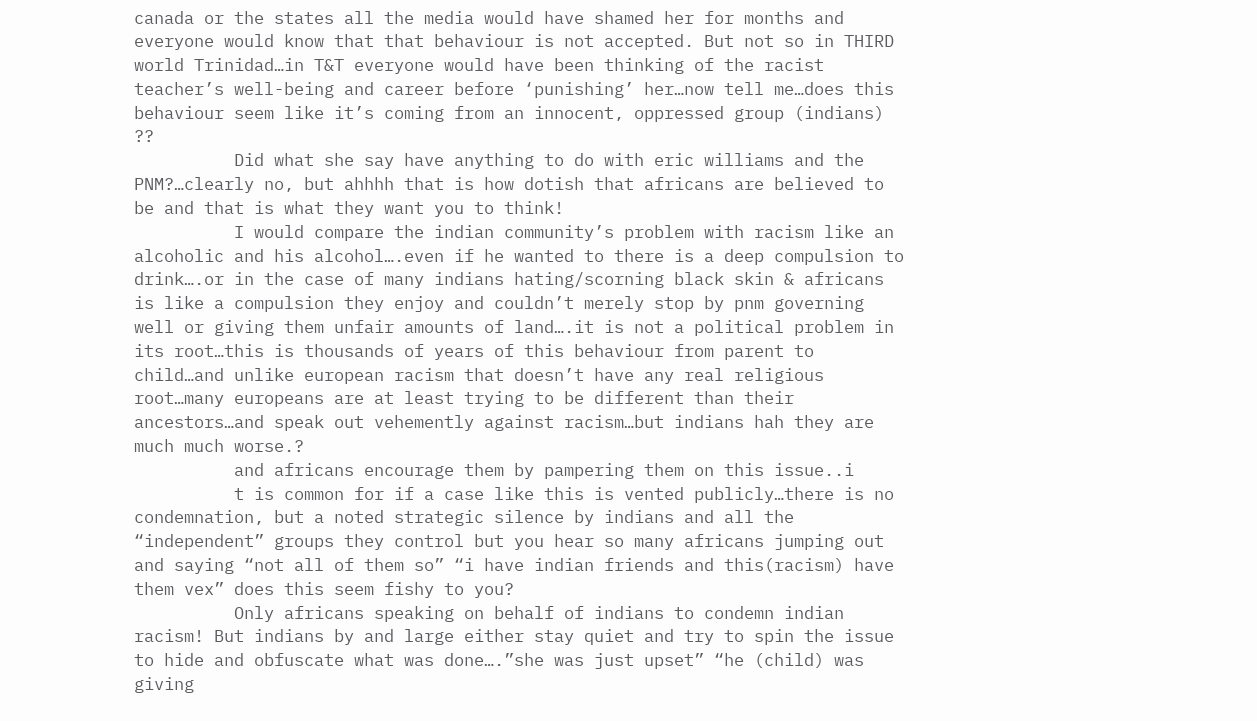canada or the states all the media would have shamed her for months and everyone would know that that behaviour is not accepted. But not so in THIRD world Trinidad…in T&T everyone would have been thinking of the racist teacher’s well-being and career before ‘punishing’ her…now tell me…does this behaviour seem like it’s coming from an innocent, oppressed group (indians) ??
          Did what she say have anything to do with eric williams and the PNM?…clearly no, but ahhhh that is how dotish that africans are believed to be and that is what they want you to think!
          I would compare the indian community’s problem with racism like an alcoholic and his alcohol….even if he wanted to there is a deep compulsion to drink….or in the case of many indians hating/scorning black skin & africans is like a compulsion they enjoy and couldn’t merely stop by pnm governing well or giving them unfair amounts of land….it is not a political problem in its root…this is thousands of years of this behaviour from parent to child…and unlike european racism that doesn’t have any real religious root…many europeans are at least trying to be different than their ancestors…and speak out vehemently against racism…but indians hah they are much much worse.?
          and africans encourage them by pampering them on this issue..i
          t is common for if a case like this is vented publicly…there is no condemnation, but a noted strategic silence by indians and all the “independent” groups they control but you hear so many africans jumping out and saying “not all of them so” “i have indian friends and this(racism) have them vex” does this seem fishy to you?
          Only africans speaking on behalf of indians to condemn indian racism! But indians by and large either stay quiet and try to spin the issue to hide and obfuscate what was done….”she was just upset” “he (child) was giving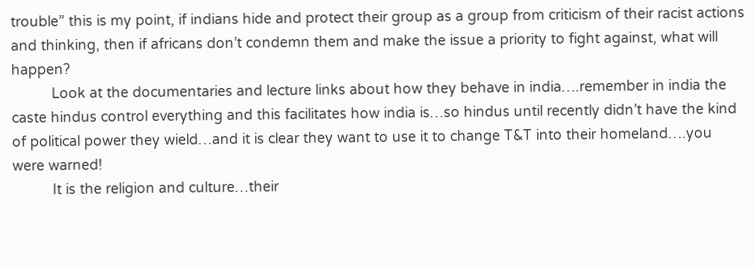trouble” this is my point, if indians hide and protect their group as a group from criticism of their racist actions and thinking, then if africans don’t condemn them and make the issue a priority to fight against, what will happen?
          Look at the documentaries and lecture links about how they behave in india….remember in india the caste hindus control everything and this facilitates how india is…so hindus until recently didn’t have the kind of political power they wield…and it is clear they want to use it to change T&T into their homeland….you were warned!
          It is the religion and culture…their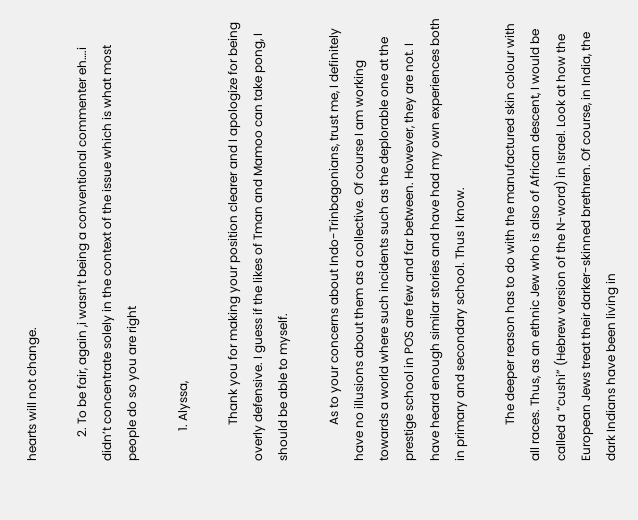hearts will not change.

        2. To be fair, again ,i wasn’t being a conventional commenter eh….i didn’t concentrate solely in the context of the issue which is what most people do so you are right

          1. Alyssa,

            Thank you for making your position clearer and I apologize for being overly defensive. I guess if the likes of Tman and Mamoo can take pong, I should be able to myself.

            As to your concerns about Indo-Trinbagonians, trust me, I definitely have no illusions about them as a collective. Of course I am working towards a world where such incidents such as the deplorable one at the prestige school in POS are few and far between. However, they are not. I have heard enough similar stories and have had my own experiences both in primary and secondary school. Thus I know.

            The deeper reason has to do with the manufactured skin colour with all races. Thus, as an ethnic Jew who is also of African descent, I would be called a “cushi” (Hebrew version of the N-word) in Israel. Look at how the European Jews treat their darker-skinned brethren. Of course, in India, the dark Indians have been living in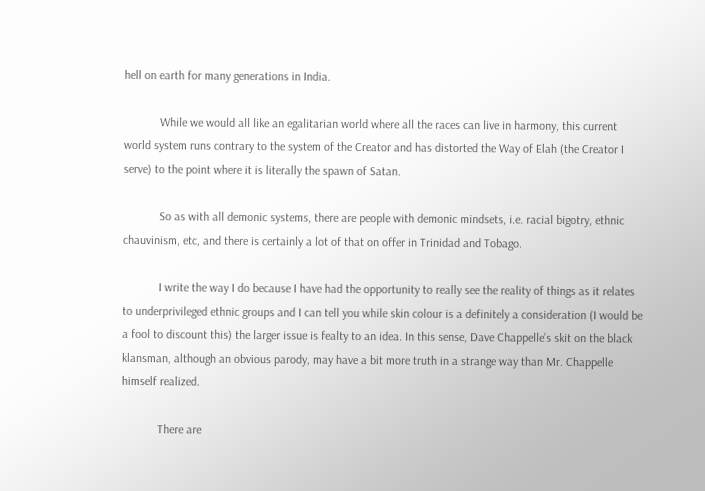hell on earth for many generations in India.

            While we would all like an egalitarian world where all the races can live in harmony, this current world system runs contrary to the system of the Creator and has distorted the Way of Elah (the Creator I serve) to the point where it is literally the spawn of Satan.

            So as with all demonic systems, there are people with demonic mindsets, i.e. racial bigotry, ethnic chauvinism, etc, and there is certainly a lot of that on offer in Trinidad and Tobago.

            I write the way I do because I have had the opportunity to really see the reality of things as it relates to underprivileged ethnic groups and I can tell you while skin colour is a definitely a consideration (I would be a fool to discount this) the larger issue is fealty to an idea. In this sense, Dave Chappelle’s skit on the black klansman, although an obvious parody, may have a bit more truth in a strange way than Mr. Chappelle himself realized.

            There are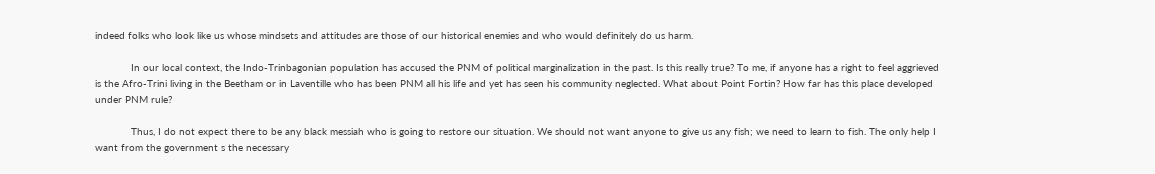indeed folks who look like us whose mindsets and attitudes are those of our historical enemies and who would definitely do us harm.

            In our local context, the Indo-Trinbagonian population has accused the PNM of political marginalization in the past. Is this really true? To me, if anyone has a right to feel aggrieved is the Afro-Trini living in the Beetham or in Laventille who has been PNM all his life and yet has seen his community neglected. What about Point Fortin? How far has this place developed under PNM rule?

            Thus, I do not expect there to be any black messiah who is going to restore our situation. We should not want anyone to give us any fish; we need to learn to fish. The only help I want from the government s the necessary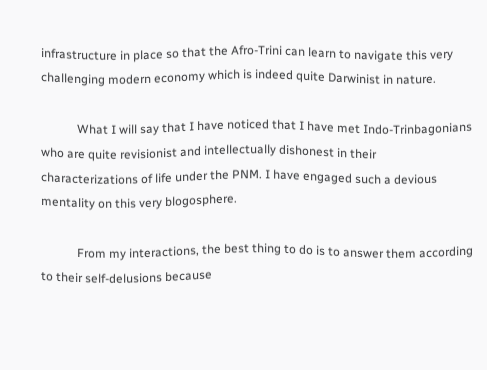infrastructure in place so that the Afro-Trini can learn to navigate this very challenging modern economy which is indeed quite Darwinist in nature.

            What I will say that I have noticed that I have met Indo-Trinbagonians who are quite revisionist and intellectually dishonest in their characterizations of life under the PNM. I have engaged such a devious mentality on this very blogosphere.

            From my interactions, the best thing to do is to answer them according to their self-delusions because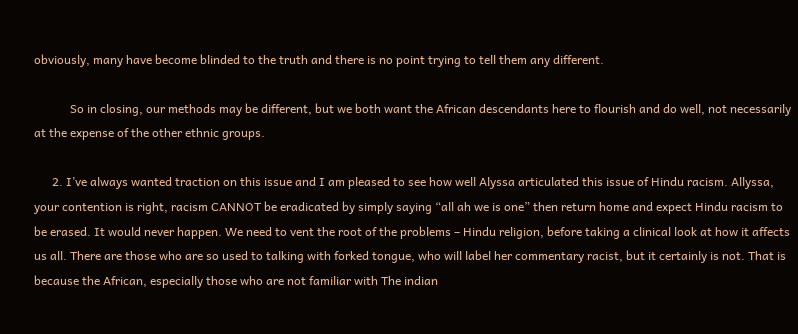obviously, many have become blinded to the truth and there is no point trying to tell them any different.

            So in closing, our methods may be different, but we both want the African descendants here to flourish and do well, not necessarily at the expense of the other ethnic groups.

      2. I’ve always wanted traction on this issue and I am pleased to see how well Alyssa articulated this issue of Hindu racism. Allyssa, your contention is right, racism CANNOT be eradicated by simply saying “all ah we is one” then return home and expect Hindu racism to be erased. It would never happen. We need to vent the root of the problems – Hindu religion, before taking a clinical look at how it affects us all. There are those who are so used to talking with forked tongue, who will label her commentary racist, but it certainly is not. That is because the African, especially those who are not familiar with The indian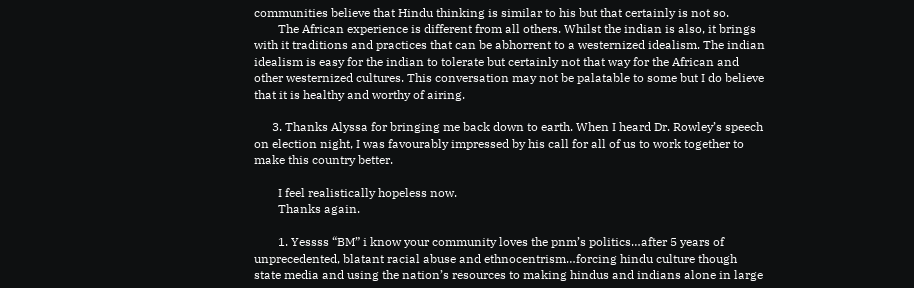communities believe that Hindu thinking is similar to his but that certainly is not so.
        The African experience is different from all others. Whilst the indian is also, it brings with it traditions and practices that can be abhorrent to a westernized idealism. The indian idealism is easy for the indian to tolerate but certainly not that way for the African and other westernized cultures. This conversation may not be palatable to some but I do believe that it is healthy and worthy of airing.

      3. Thanks Alyssa for bringing me back down to earth. When I heard Dr. Rowley’s speech on election night, I was favourably impressed by his call for all of us to work together to make this country better.

        I feel realistically hopeless now.
        Thanks again.

        1. Yessss “BM” i know your community loves the pnm’s politics…after 5 years of unprecedented, blatant racial abuse and ethnocentrism…forcing hindu culture though state media and using the nation’s resources to making hindus and indians alone in large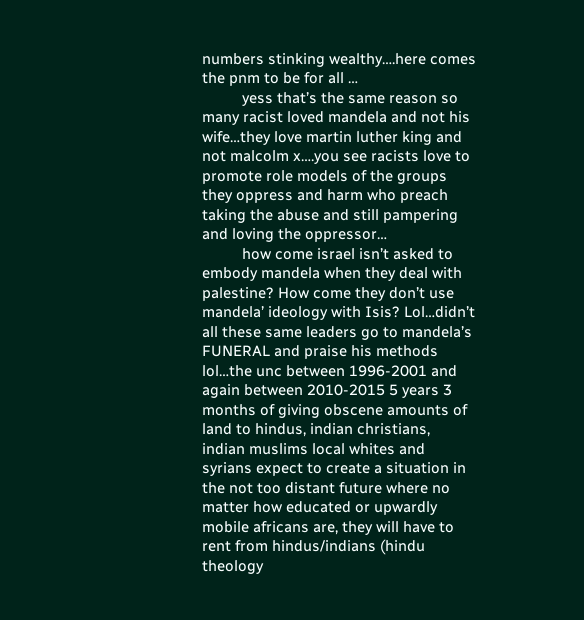numbers stinking wealthy….here comes the pnm to be for all …
          yess that’s the same reason so many racist loved mandela and not his wife…they love martin luther king and not malcolm x….you see racists love to promote role models of the groups they oppress and harm who preach taking the abuse and still pampering and loving the oppressor…
          how come israel isn’t asked to embody mandela when they deal with palestine? How come they don’t use mandela’ ideology with Isis? Lol…didn’t all these same leaders go to mandela’s FUNERAL and praise his methods lol…the unc between 1996-2001 and again between 2010-2015 5 years 3 months of giving obscene amounts of land to hindus, indian christians, indian muslims local whites and syrians expect to create a situation in the not too distant future where no matter how educated or upwardly mobile africans are, they will have to rent from hindus/indians (hindu theology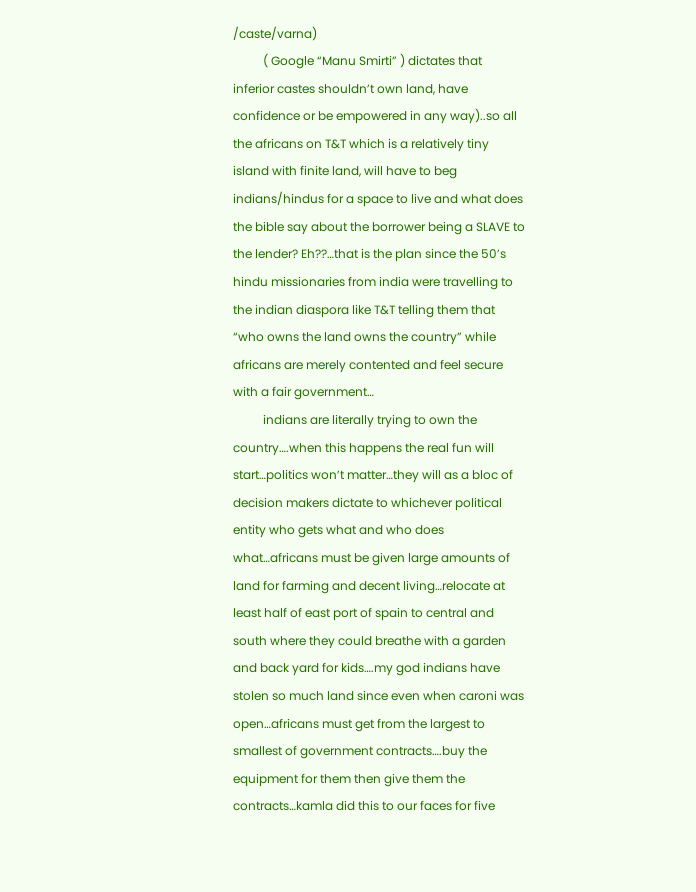/caste/varna)
          ( Google “Manu Smirti” ) dictates that inferior castes shouldn’t own land, have confidence or be empowered in any way)..so all the africans on T&T which is a relatively tiny island with finite land, will have to beg indians/hindus for a space to live and what does the bible say about the borrower being a SLAVE to the lender? Eh??…that is the plan since the 50’s hindu missionaries from india were travelling to the indian diaspora like T&T telling them that “who owns the land owns the country” while africans are merely contented and feel secure with a fair government…
          indians are literally trying to own the country….when this happens the real fun will start…politics won’t matter…they will as a bloc of decision makers dictate to whichever political entity who gets what and who does what…africans must be given large amounts of land for farming and decent living…relocate at least half of east port of spain to central and south where they could breathe with a garden and back yard for kids….my god indians have stolen so much land since even when caroni was open…africans must get from the largest to smallest of government contracts….buy the equipment for them then give them the contracts…kamla did this to our faces for five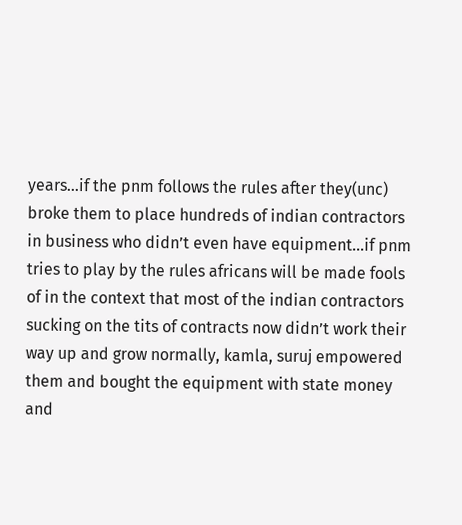years…if the pnm follows the rules after they(unc) broke them to place hundreds of indian contractors in business who didn’t even have equipment…if pnm tries to play by the rules africans will be made fools of in the context that most of the indian contractors sucking on the tits of contracts now didn’t work their way up and grow normally, kamla, suruj empowered them and bought the equipment with state money and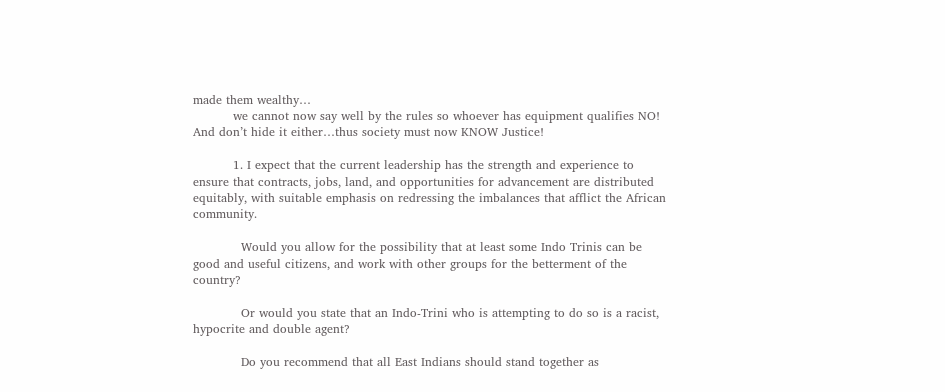made them wealthy…
          we cannot now say well by the rules so whoever has equipment qualifies NO! And don’t hide it either…thus society must now KNOW Justice!

          1. I expect that the current leadership has the strength and experience to ensure that contracts, jobs, land, and opportunities for advancement are distributed equitably, with suitable emphasis on redressing the imbalances that afflict the African community.

            Would you allow for the possibility that at least some Indo Trinis can be good and useful citizens, and work with other groups for the betterment of the country?

            Or would you state that an Indo-Trini who is attempting to do so is a racist, hypocrite and double agent?

            Do you recommend that all East Indians should stand together as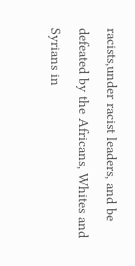racists,under racist leaders, and be defeated by the Africans, Whites and Syrians in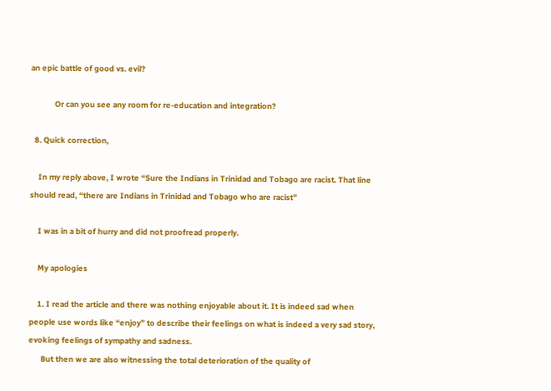an epic battle of good vs. evil?

            Or can you see any room for re-education and integration?

  8. Quick correction,

    In my reply above, I wrote “Sure the Indians in Trinidad and Tobago are racist. That line should read, “there are Indians in Trinidad and Tobago who are racist”

    I was in a bit of hurry and did not proofread properly.

    My apologies

    1. I read the article and there was nothing enjoyable about it. It is indeed sad when people use words like “enjoy” to describe their feelings on what is indeed a very sad story, evoking feelings of sympathy and sadness.
      But then we are also witnessing the total deterioration of the quality of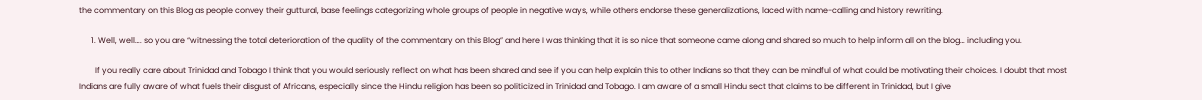the commentary on this Blog as people convey their guttural, base feelings categorizing whole groups of people in negative ways, while others endorse these generalizations, laced with name-calling and history rewriting.

      1. Well, well…. so you are “witnessing the total deterioration of the quality of the commentary on this Blog” and here I was thinking that it is so nice that someone came along and shared so much to help inform all on the blog… including you.

        If you really care about Trinidad and Tobago I think that you would seriously reflect on what has been shared and see if you can help explain this to other Indians so that they can be mindful of what could be motivating their choices. I doubt that most Indians are fully aware of what fuels their disgust of Africans, especially since the Hindu religion has been so politicized in Trinidad and Tobago. I am aware of a small Hindu sect that claims to be different in Trinidad, but I give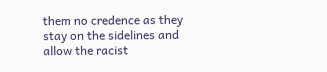them no credence as they stay on the sidelines and allow the racist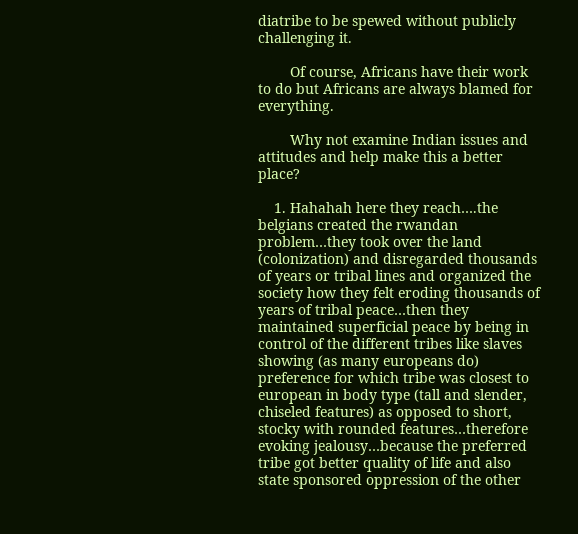diatribe to be spewed without publicly challenging it.

        Of course, Africans have their work to do but Africans are always blamed for everything.

        Why not examine Indian issues and attitudes and help make this a better place?

    1. Hahahah here they reach….the belgians created the rwandan problem…they took over the land (colonization) and disregarded thousands of years or tribal lines and organized the society how they felt eroding thousands of years of tribal peace…then they maintained superficial peace by being in control of the different tribes like slaves showing (as many europeans do) preference for which tribe was closest to european in body type (tall and slender, chiseled features) as opposed to short, stocky with rounded features…therefore evoking jealousy…because the preferred tribe got better quality of life and also state sponsored oppression of the other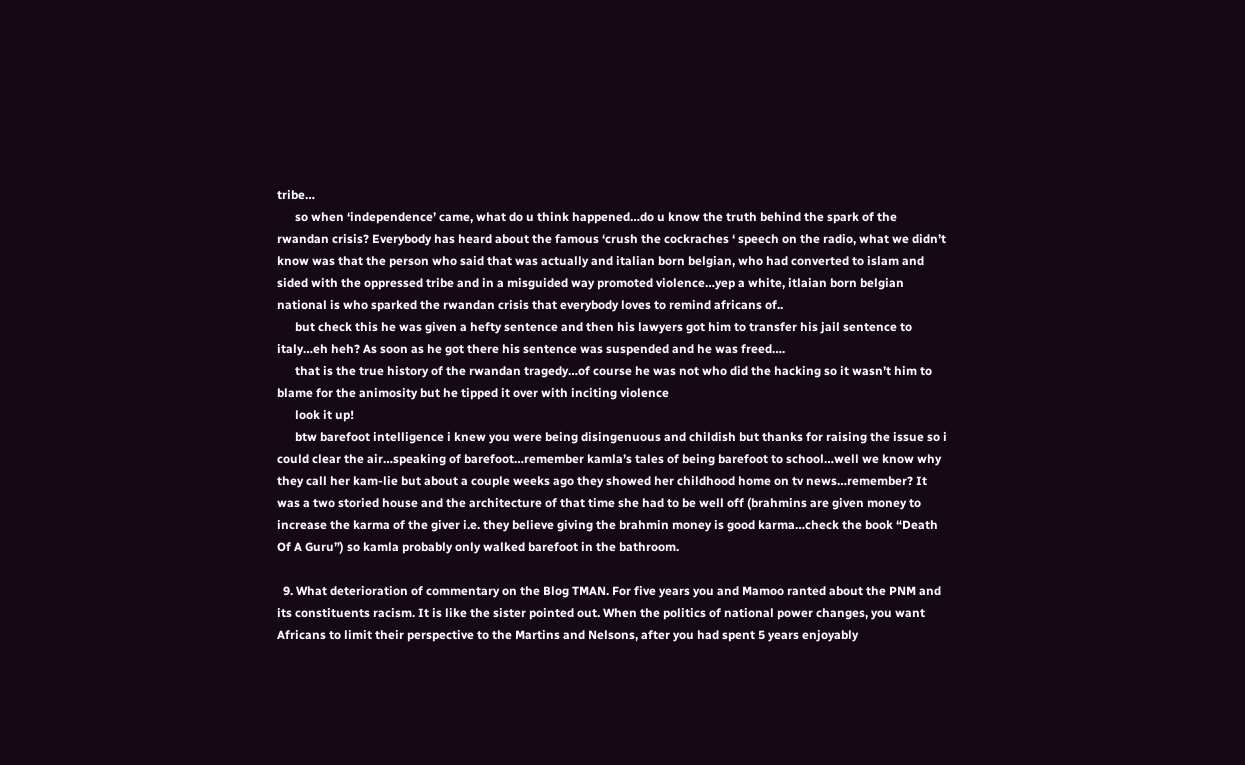tribe…
      so when ‘independence’ came, what do u think happened…do u know the truth behind the spark of the rwandan crisis? Everybody has heard about the famous ‘crush the cockraches ‘ speech on the radio, what we didn’t know was that the person who said that was actually and italian born belgian, who had converted to islam and sided with the oppressed tribe and in a misguided way promoted violence…yep a white, itlaian born belgian national is who sparked the rwandan crisis that everybody loves to remind africans of..
      but check this he was given a hefty sentence and then his lawyers got him to transfer his jail sentence to italy…eh heh? As soon as he got there his sentence was suspended and he was freed….
      that is the true history of the rwandan tragedy…of course he was not who did the hacking so it wasn’t him to blame for the animosity but he tipped it over with inciting violence
      look it up!
      btw barefoot intelligence i knew you were being disingenuous and childish but thanks for raising the issue so i could clear the air…speaking of barefoot…remember kamla’s tales of being barefoot to school…well we know why they call her kam-lie but about a couple weeks ago they showed her childhood home on tv news…remember? It was a two storied house and the architecture of that time she had to be well off (brahmins are given money to increase the karma of the giver i.e. they believe giving the brahmin money is good karma…check the book “Death Of A Guru”) so kamla probably only walked barefoot in the bathroom.

  9. What deterioration of commentary on the Blog TMAN. For five years you and Mamoo ranted about the PNM and its constituents racism. It is like the sister pointed out. When the politics of national power changes, you want Africans to limit their perspective to the Martins and Nelsons, after you had spent 5 years enjoyably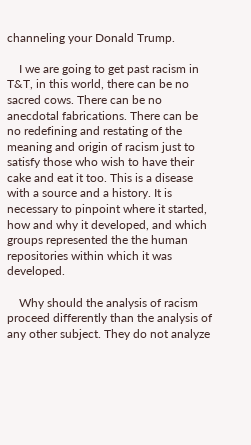channeling your Donald Trump.

    I we are going to get past racism in T&T, in this world, there can be no sacred cows. There can be no anecdotal fabrications. There can be no redefining and restating of the meaning and origin of racism just to satisfy those who wish to have their cake and eat it too. This is a disease with a source and a history. It is necessary to pinpoint where it started, how and why it developed, and which groups represented the the human repositories within which it was developed.

    Why should the analysis of racism proceed differently than the analysis of any other subject. They do not analyze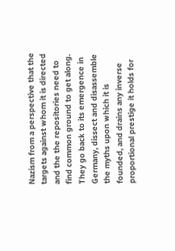Nazism from a perspective that the targets against whom it is directed and the the repositories need to find common ground to get along. They go back to its emergence in Germany, dissect and disassemble the myths upon which it is founded, and drains any inverse proportional prestige it holds for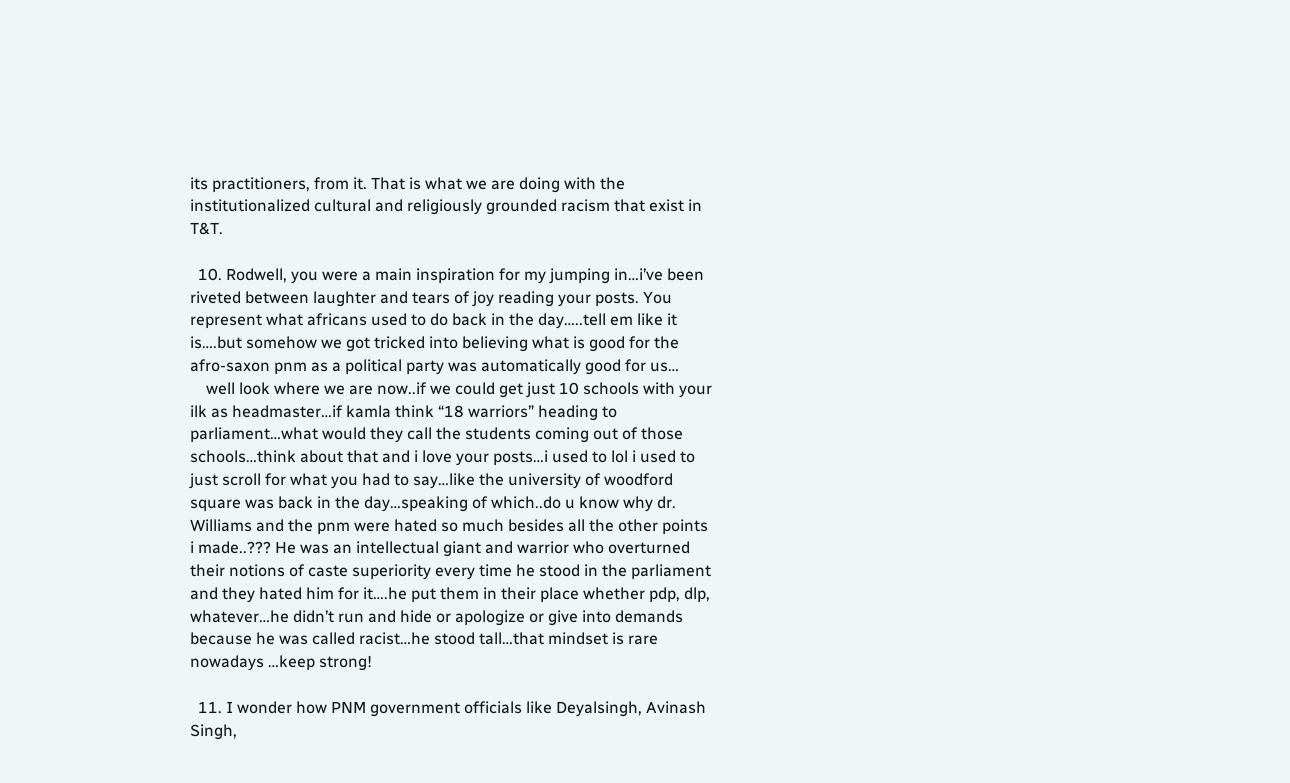its practitioners, from it. That is what we are doing with the institutionalized cultural and religiously grounded racism that exist in T&T.

  10. Rodwell, you were a main inspiration for my jumping in…i’ve been riveted between laughter and tears of joy reading your posts. You represent what africans used to do back in the day…..tell em like it is….but somehow we got tricked into believing what is good for the afro-saxon pnm as a political party was automatically good for us…
    well look where we are now..if we could get just 10 schools with your ilk as headmaster…if kamla think “18 warriors” heading to parliament…what would they call the students coming out of those schools…think about that and i love your posts…i used to lol i used to just scroll for what you had to say…like the university of woodford square was back in the day…speaking of which..do u know why dr. Williams and the pnm were hated so much besides all the other points i made..??? He was an intellectual giant and warrior who overturned their notions of caste superiority every time he stood in the parliament and they hated him for it….he put them in their place whether pdp, dlp, whatever…he didn’t run and hide or apologize or give into demands because he was called racist…he stood tall…that mindset is rare nowadays …keep strong!

  11. I wonder how PNM government officials like Deyalsingh, Avinash Singh,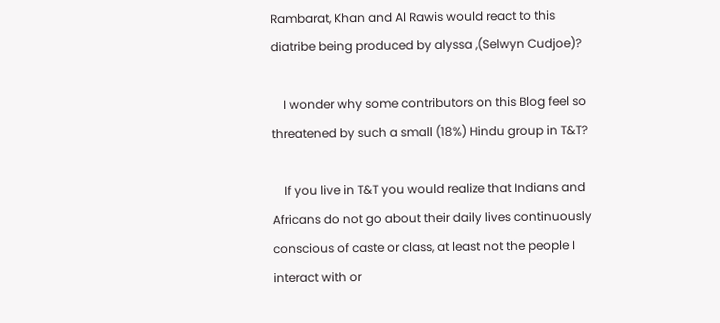Rambarat, Khan and Al Rawis would react to this diatribe being produced by alyssa ,(Selwyn Cudjoe)?

    I wonder why some contributors on this Blog feel so threatened by such a small (18%) Hindu group in T&T?

    If you live in T&T you would realize that Indians and Africans do not go about their daily lives continuously conscious of caste or class, at least not the people I interact with or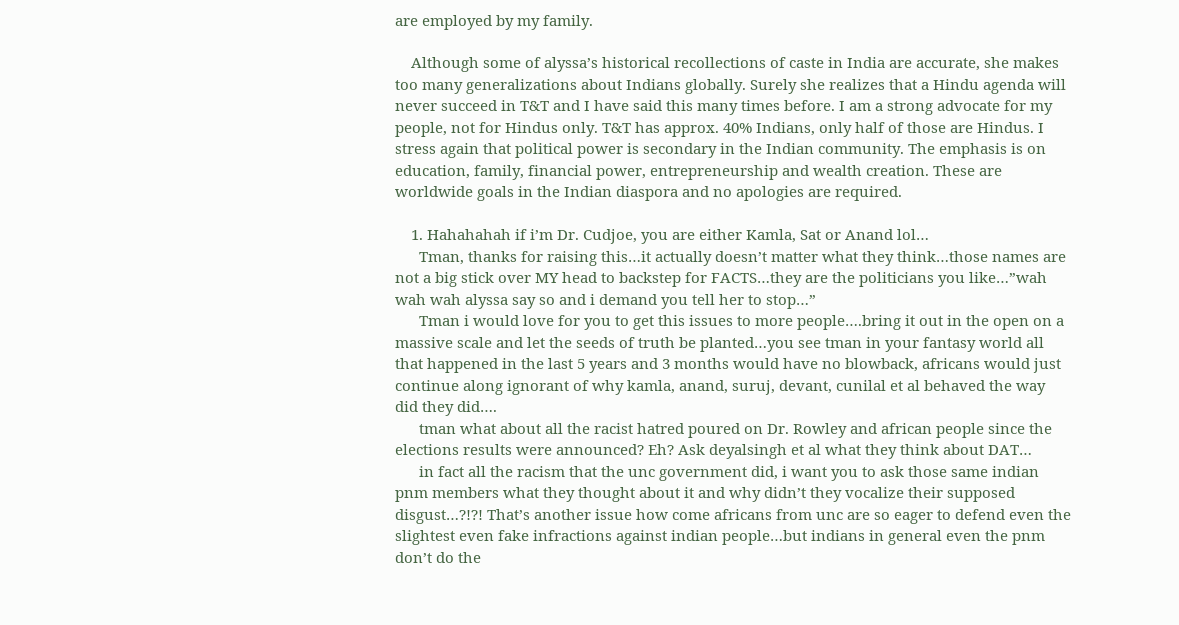are employed by my family.

    Although some of alyssa’s historical recollections of caste in India are accurate, she makes too many generalizations about Indians globally. Surely she realizes that a Hindu agenda will never succeed in T&T and I have said this many times before. I am a strong advocate for my people, not for Hindus only. T&T has approx. 40% Indians, only half of those are Hindus. I stress again that political power is secondary in the Indian community. The emphasis is on education, family, financial power, entrepreneurship and wealth creation. These are worldwide goals in the Indian diaspora and no apologies are required.

    1. Hahahahah if i’m Dr. Cudjoe, you are either Kamla, Sat or Anand lol…
      Tman, thanks for raising this…it actually doesn’t matter what they think…those names are not a big stick over MY head to backstep for FACTS…they are the politicians you like…”wah wah wah alyssa say so and i demand you tell her to stop…”
      Tman i would love for you to get this issues to more people….bring it out in the open on a massive scale and let the seeds of truth be planted…you see tman in your fantasy world all that happened in the last 5 years and 3 months would have no blowback, africans would just continue along ignorant of why kamla, anand, suruj, devant, cunilal et al behaved the way did they did….
      tman what about all the racist hatred poured on Dr. Rowley and african people since the elections results were announced? Eh? Ask deyalsingh et al what they think about DAT…
      in fact all the racism that the unc government did, i want you to ask those same indian pnm members what they thought about it and why didn’t they vocalize their supposed disgust…?!?! That’s another issue how come africans from unc are so eager to defend even the slightest even fake infractions against indian people…but indians in general even the pnm don’t do the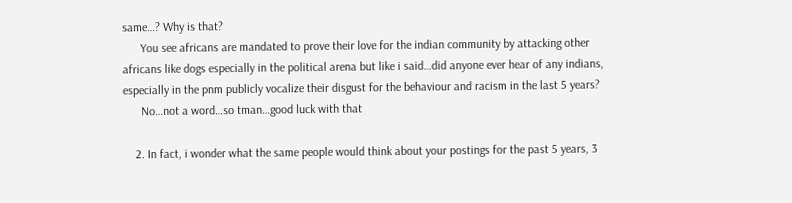same…? Why is that?
      You see africans are mandated to prove their love for the indian community by attacking other africans like dogs especially in the political arena but like i said…did anyone ever hear of any indians, especially in the pnm publicly vocalize their disgust for the behaviour and racism in the last 5 years?
      No…not a word…so tman…good luck with that

    2. In fact, i wonder what the same people would think about your postings for the past 5 years, 3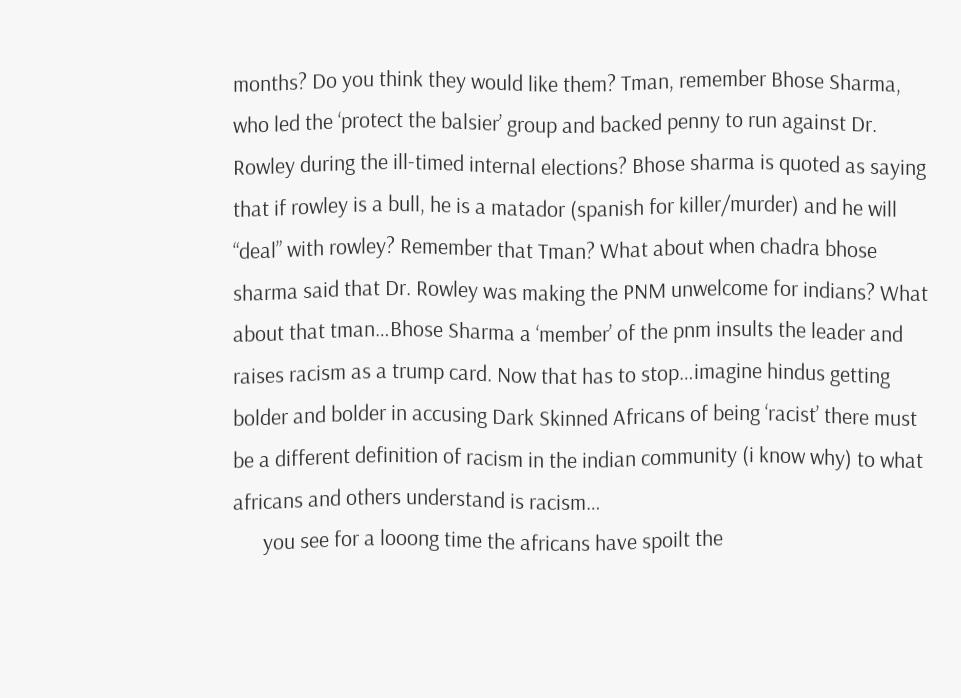months? Do you think they would like them? Tman, remember Bhose Sharma, who led the ‘protect the balsier’ group and backed penny to run against Dr. Rowley during the ill-timed internal elections? Bhose sharma is quoted as saying that if rowley is a bull, he is a matador (spanish for killer/murder) and he will “deal” with rowley? Remember that Tman? What about when chadra bhose sharma said that Dr. Rowley was making the PNM unwelcome for indians? What about that tman…Bhose Sharma a ‘member’ of the pnm insults the leader and raises racism as a trump card. Now that has to stop…imagine hindus getting bolder and bolder in accusing Dark Skinned Africans of being ‘racist’ there must be a different definition of racism in the indian community (i know why) to what africans and others understand is racism…
      you see for a looong time the africans have spoilt the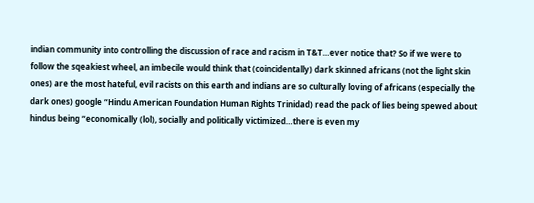indian community into controlling the discussion of race and racism in T&T…ever notice that? So if we were to follow the sqeakiest wheel, an imbecile would think that (coincidentally) dark skinned africans (not the light skin ones) are the most hateful, evil racists on this earth and indians are so culturally loving of africans (especially the dark ones) google “Hindu American Foundation Human Rights Trinidad) read the pack of lies being spewed about hindus being “economically (lol), socially and politically victimized…there is even my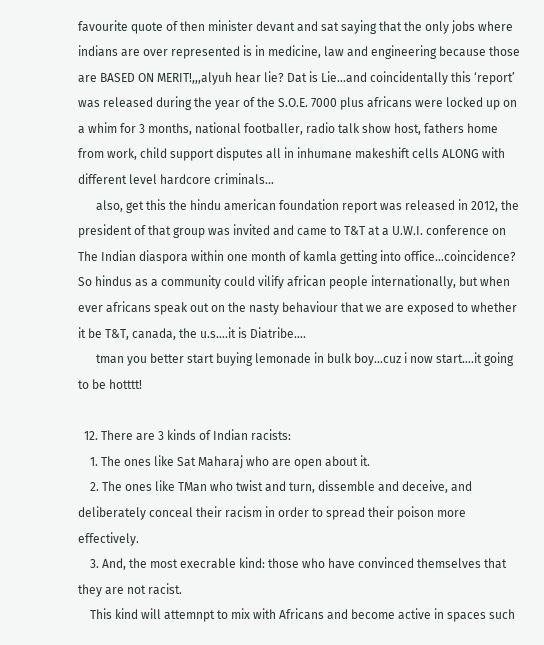favourite quote of then minister devant and sat saying that the only jobs where indians are over represented is in medicine, law and engineering because those are BASED ON MERIT!,,,alyuh hear lie? Dat is Lie…and coincidentally this ‘report’ was released during the year of the S.O.E. 7000 plus africans were locked up on a whim for 3 months, national footballer, radio talk show host, fathers home from work, child support disputes all in inhumane makeshift cells ALONG with different level hardcore criminals…
      also, get this the hindu american foundation report was released in 2012, the president of that group was invited and came to T&T at a U.W.I. conference on The Indian diaspora within one month of kamla getting into office…coincidence? So hindus as a community could vilify african people internationally, but when ever africans speak out on the nasty behaviour that we are exposed to whether it be T&T, canada, the u.s….it is Diatribe….
      tman you better start buying lemonade in bulk boy…cuz i now start….it going to be hotttt!

  12. There are 3 kinds of Indian racists:
    1. The ones like Sat Maharaj who are open about it.
    2. The ones like TMan who twist and turn, dissemble and deceive, and deliberately conceal their racism in order to spread their poison more effectively.
    3. And, the most execrable kind: those who have convinced themselves that they are not racist.
    This kind will attemnpt to mix with Africans and become active in spaces such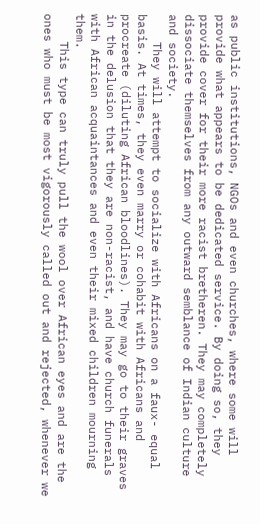as public institutions, NGOs and even churches, where some will provide what appears to be dedicated service. By doing so, they provide cover for their more racist bretheren. They may completely dissociate themselves from any outward semblance of Indian culture and society.
    They will attempt to socialize with Africans on a faux- equal basis. At times, they even marry or cohabit with Africans and procreate (diluting African bloodlines). They may go to their graves in the delusion that they are non-racist, and have church funerals with African acquaintances and even their mixed children mourning them.
    This type can truly pull the wool over African eyes and are the ones who must be most vigorously called out and rejected, whenever we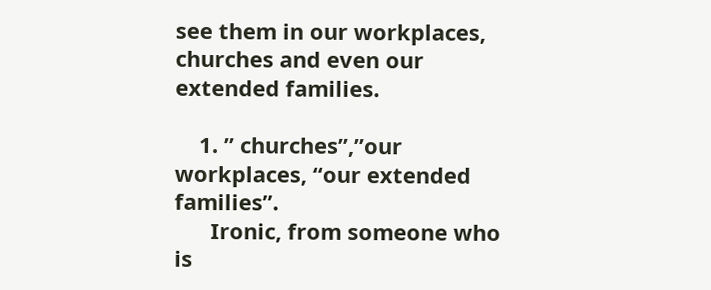see them in our workplaces, churches and even our extended families.

    1. ” churches”,”our workplaces, “our extended families”.
      Ironic, from someone who is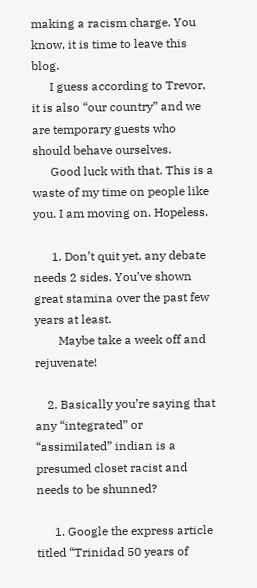making a racism charge. You know, it is time to leave this blog.
      I guess according to Trevor, it is also “our country” and we are temporary guests who should behave ourselves.
      Good luck with that. This is a waste of my time on people like you. I am moving on. Hopeless.

      1. Don’t quit yet, any debate needs 2 sides. You’ve shown great stamina over the past few years at least.
        Maybe take a week off and rejuvenate!

    2. Basically you’re saying that any “integrated” or “assimilated” indian is a presumed closet racist and needs to be shunned?

      1. Google the express article titled “Trinidad 50 years of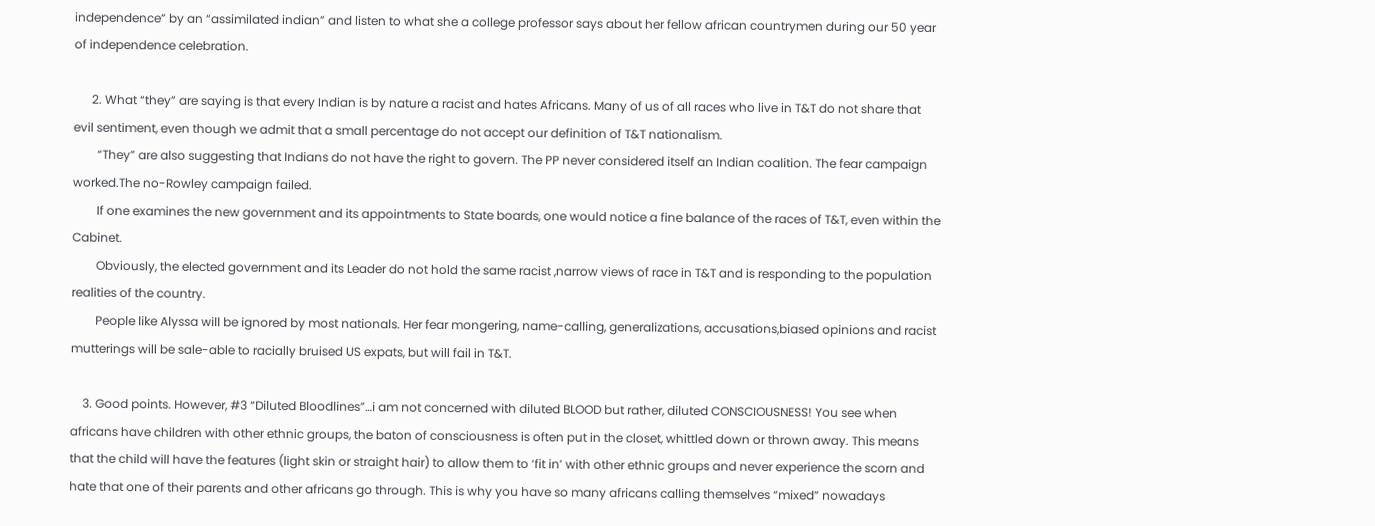independence” by an “assimilated indian” and listen to what she a college professor says about her fellow african countrymen during our 50 year of independence celebration.

      2. What “they” are saying is that every Indian is by nature a racist and hates Africans. Many of us of all races who live in T&T do not share that evil sentiment, even though we admit that a small percentage do not accept our definition of T&T nationalism.
        “They” are also suggesting that Indians do not have the right to govern. The PP never considered itself an Indian coalition. The fear campaign worked.The no-Rowley campaign failed.
        If one examines the new government and its appointments to State boards, one would notice a fine balance of the races of T&T, even within the Cabinet.
        Obviously, the elected government and its Leader do not hold the same racist ,narrow views of race in T&T and is responding to the population realities of the country.
        People like Alyssa will be ignored by most nationals. Her fear mongering, name-calling, generalizations, accusations,biased opinions and racist mutterings will be sale-able to racially bruised US expats, but will fail in T&T.

    3. Good points. However, #3 “Diluted Bloodlines”…i am not concerned with diluted BLOOD but rather, diluted CONSCIOUSNESS! You see when africans have children with other ethnic groups, the baton of consciousness is often put in the closet, whittled down or thrown away. This means that the child will have the features (light skin or straight hair) to allow them to ‘fit in’ with other ethnic groups and never experience the scorn and hate that one of their parents and other africans go through. This is why you have so many africans calling themselves “mixed” nowadays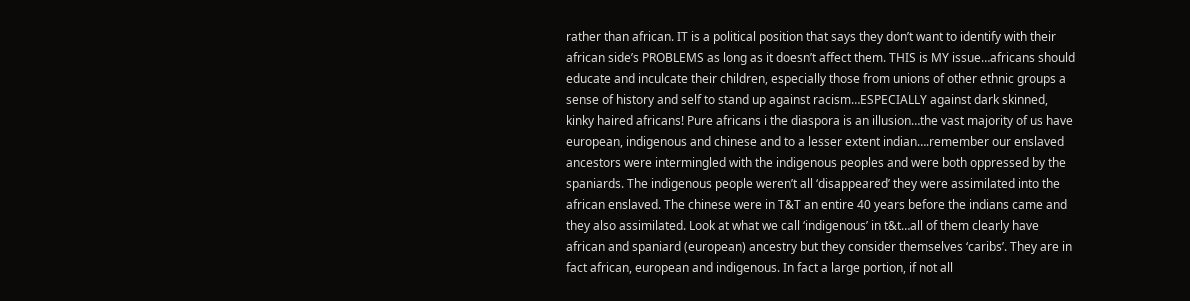rather than african. IT is a political position that says they don’t want to identify with their african side’s PROBLEMS as long as it doesn’t affect them. THIS is MY issue…africans should educate and inculcate their children, especially those from unions of other ethnic groups a sense of history and self to stand up against racism…ESPECIALLY against dark skinned, kinky haired africans! Pure africans i the diaspora is an illusion…the vast majority of us have european, indigenous and chinese and to a lesser extent indian….remember our enslaved ancestors were intermingled with the indigenous peoples and were both oppressed by the spaniards. The indigenous people weren’t all ‘disappeared’ they were assimilated into the african enslaved. The chinese were in T&T an entire 40 years before the indians came and they also assimilated. Look at what we call ‘indigenous’ in t&t…all of them clearly have african and spaniard (european) ancestry but they consider themselves ‘caribs’. They are in fact african, european and indigenous. In fact a large portion, if not all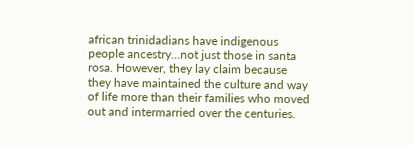african trinidadians have indigenous people ancestry…not just those in santa rosa. However, they lay claim because they have maintained the culture and way of life more than their families who moved out and intermarried over the centuries.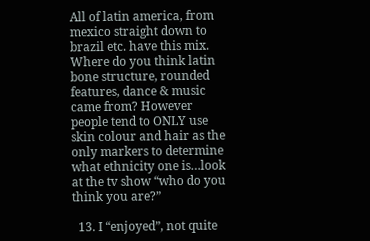All of latin america, from mexico straight down to brazil etc. have this mix. Where do you think latin bone structure, rounded features, dance & music came from? However people tend to ONLY use skin colour and hair as the only markers to determine what ethnicity one is…look at the tv show “who do you think you are?”

  13. I “enjoyed”, not quite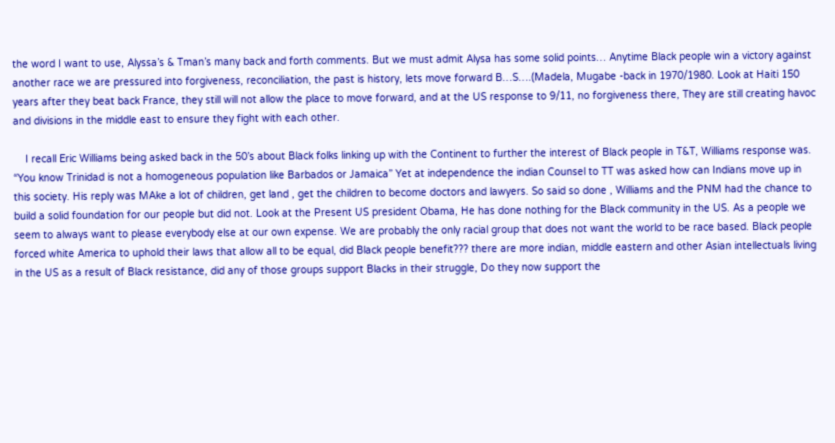the word I want to use, Alyssa’s & Tman’s many back and forth comments. But we must admit Alysa has some solid points… Anytime Black people win a victory against another race we are pressured into forgiveness, reconciliation, the past is history, lets move forward B…S….(Madela, Mugabe -back in 1970/1980. Look at Haiti 150 years after they beat back France, they still will not allow the place to move forward, and at the US response to 9/11, no forgiveness there, They are still creating havoc and divisions in the middle east to ensure they fight with each other.

    I recall Eric Williams being asked back in the 50’s about Black folks linking up with the Continent to further the interest of Black people in T&T, Williams response was. “You know Trinidad is not a homogeneous population like Barbados or Jamaica” Yet at independence the indian Counsel to TT was asked how can Indians move up in this society. His reply was MAke a lot of children, get land , get the children to become doctors and lawyers. So said so done , Williams and the PNM had the chance to build a solid foundation for our people but did not. Look at the Present US president Obama, He has done nothing for the Black community in the US. As a people we seem to always want to please everybody else at our own expense. We are probably the only racial group that does not want the world to be race based. Black people forced white America to uphold their laws that allow all to be equal, did Black people benefit??? there are more indian, middle eastern and other Asian intellectuals living in the US as a result of Black resistance, did any of those groups support Blacks in their struggle, Do they now support the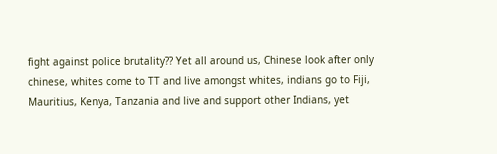fight against police brutality?? Yet all around us, Chinese look after only chinese, whites come to TT and live amongst whites, indians go to Fiji, Mauritius, Kenya, Tanzania and live and support other Indians, yet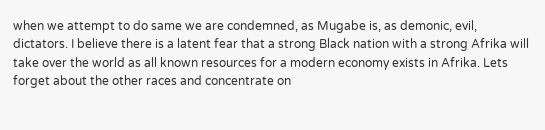when we attempt to do same we are condemned, as Mugabe is, as demonic, evil, dictators. I believe there is a latent fear that a strong Black nation with a strong Afrika will take over the world as all known resources for a modern economy exists in Afrika. Lets forget about the other races and concentrate on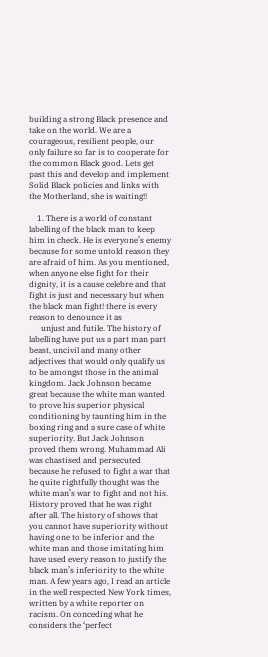building a strong Black presence and take on the world. We are a courageous, resilient people, our only failure so far is to cooperate for the common Black good. Lets get past this and develop and implement Solid Black policies and links with the Motherland, she is waiting!!

    1. There is a world of constant labelling of the black man to keep him in check. He is everyone’s enemy because for some untold reason they are afraid of him. As you mentioned, when anyone else fight for their dignity, it is a cause celebre and that fight is just and necessary but when the black man fight! there is every reason to denounce it as
      unjust and futile. The history of labelling have put us a part man part beast, uncivil and many other adjectives that would only qualify us to be amongst those in the animal kingdom. Jack Johnson became great because the white man wanted to prove his superior physical conditioning by taunting him in the boxing ring and a sure case of white superiority. But Jack Johnson proved them wrong. Muhammad Ali was chastised and persecuted because he refused to fight a war that he quite rightfully thought was the white man’s war to fight and not his. History proved that he was right after all. The history of shows that you cannot have superiority without having one to be inferior and the white man and those imitating him have used every reason to justify the black man’s inferiority to the white man. A few years ago, I read an article in the well respected New York times, written by a white reporter on racism. On conceding what he considers the ‘perfect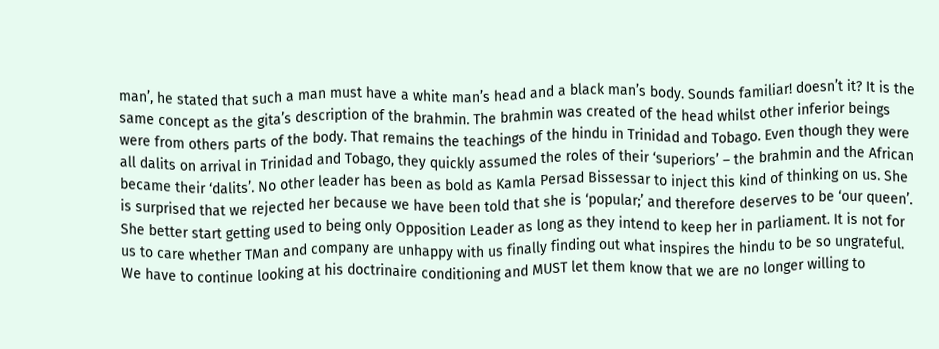man’, he stated that such a man must have a white man’s head and a black man’s body. Sounds familiar! doesn’t it? It is the same concept as the gita’s description of the brahmin. The brahmin was created of the head whilst other inferior beings were from others parts of the body. That remains the teachings of the hindu in Trinidad and Tobago. Even though they were all dalits on arrival in Trinidad and Tobago, they quickly assumed the roles of their ‘superiors’ – the brahmin and the African became their ‘dalits’. No other leader has been as bold as Kamla Persad Bissessar to inject this kind of thinking on us. She is surprised that we rejected her because we have been told that she is ‘popular;’ and therefore deserves to be ‘our queen’. She better start getting used to being only Opposition Leader as long as they intend to keep her in parliament. It is not for us to care whether TMan and company are unhappy with us finally finding out what inspires the hindu to be so ungrateful. We have to continue looking at his doctrinaire conditioning and MUST let them know that we are no longer willing to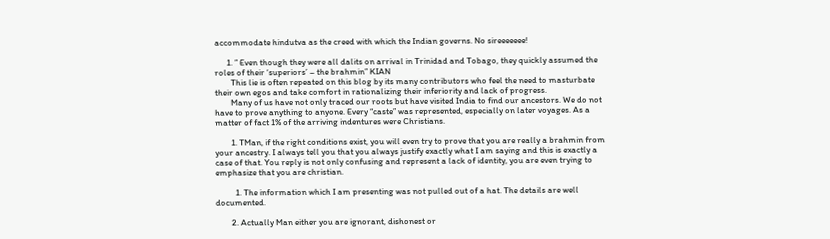accommodate hindutva as the creed with which the Indian governs. No sireeeeeee!

      1. ” Even though they were all dalits on arrival in Trinidad and Tobago, they quickly assumed the roles of their ‘superiors’ – the brahmin” KIAN
        This lie is often repeated on this blog by its many contributors who feel the need to masturbate their own egos and take comfort in rationalizing their inferiority and lack of progress.
        Many of us have not only traced our roots but have visited India to find our ancestors. We do not have to prove anything to anyone. Every “caste” was represented, especially on later voyages. As a matter of fact 1% of the arriving indentures were Christians.

        1. TMan, if the right conditions exist, you will even try to prove that you are really a brahmin from your ancestry. I always tell you that you always justify exactly what I am saying and this is exactly a case of that. You reply is not only confusing and represent a lack of identity, you are even trying to emphasize that you are christian.

          1. The information which I am presenting was not pulled out of a hat. The details are well documented.

        2. Actually Man either you are ignorant, dishonest or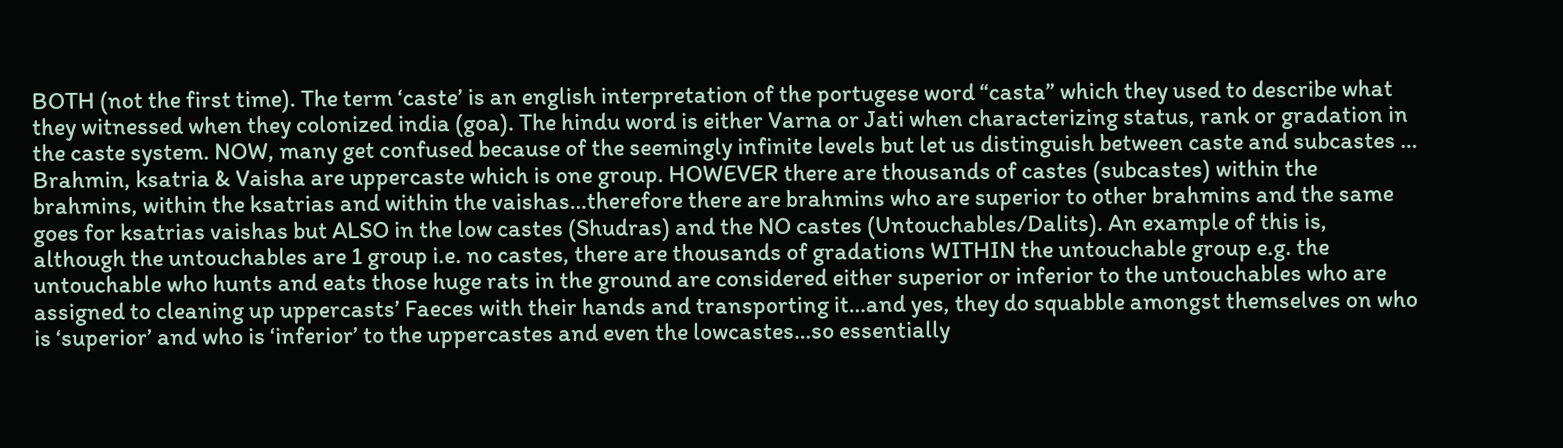BOTH (not the first time). The term ‘caste’ is an english interpretation of the portugese word “casta” which they used to describe what they witnessed when they colonized india (goa). The hindu word is either Varna or Jati when characterizing status, rank or gradation in the caste system. NOW, many get confused because of the seemingly infinite levels but let us distinguish between caste and subcastes … Brahmin, ksatria & Vaisha are uppercaste which is one group. HOWEVER there are thousands of castes (subcastes) within the brahmins, within the ksatrias and within the vaishas…therefore there are brahmins who are superior to other brahmins and the same goes for ksatrias vaishas but ALSO in the low castes (Shudras) and the NO castes (Untouchables/Dalits). An example of this is, although the untouchables are 1 group i.e. no castes, there are thousands of gradations WITHIN the untouchable group e.g. the untouchable who hunts and eats those huge rats in the ground are considered either superior or inferior to the untouchables who are assigned to cleaning up uppercasts’ Faeces with their hands and transporting it…and yes, they do squabble amongst themselves on who is ‘superior’ and who is ‘inferior’ to the uppercastes and even the lowcastes…so essentially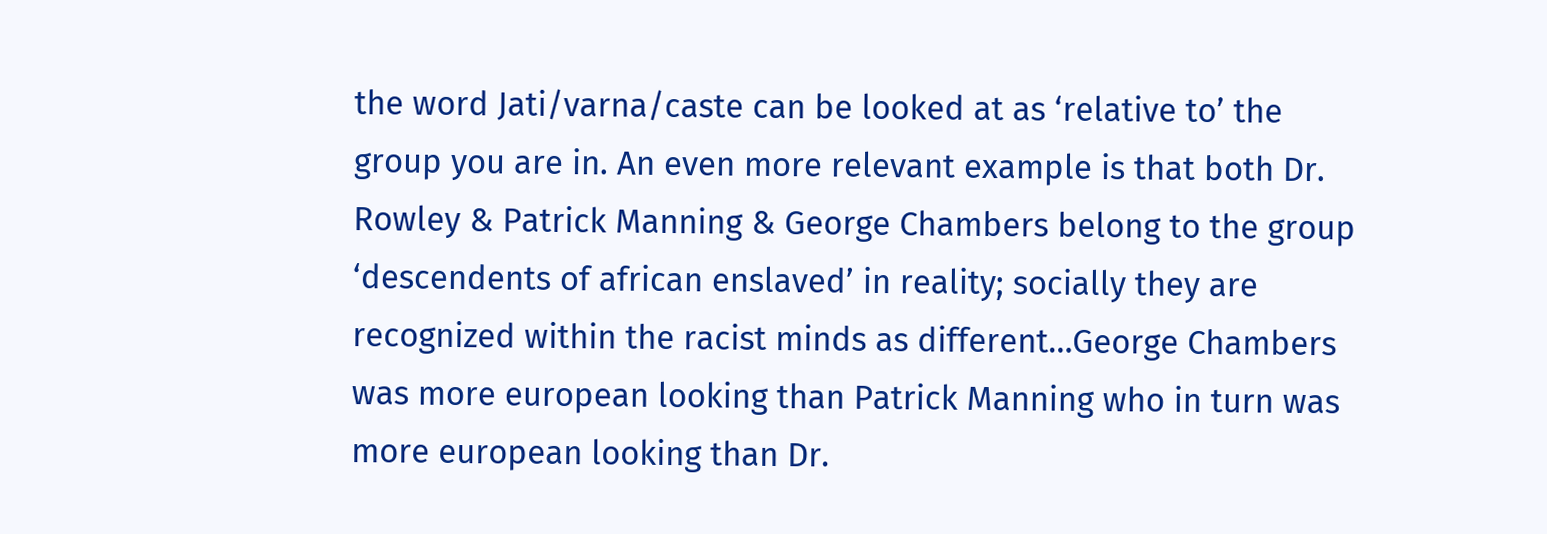the word Jati/varna/caste can be looked at as ‘relative to’ the group you are in. An even more relevant example is that both Dr. Rowley & Patrick Manning & George Chambers belong to the group ‘descendents of african enslaved’ in reality; socially they are recognized within the racist minds as different…George Chambers was more european looking than Patrick Manning who in turn was more european looking than Dr.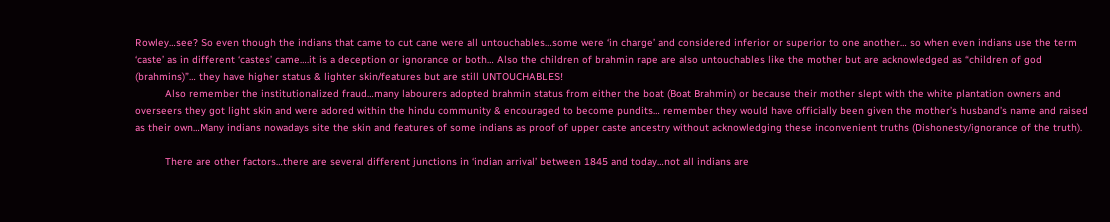Rowley…see? So even though the indians that came to cut cane were all untouchables…some were ‘in charge’ and considered inferior or superior to one another… so when even indians use the term ‘caste’ as in different ‘castes’ came….it is a deception or ignorance or both… Also the children of brahmin rape are also untouchables like the mother but are acknowledged as “children of god (brahmins)”… they have higher status & lighter skin/features but are still UNTOUCHABLES!
          Also remember the institutionalized fraud…many labourers adopted brahmin status from either the boat (Boat Brahmin) or because their mother slept with the white plantation owners and overseers they got light skin and were adored within the hindu community & encouraged to become pundits… remember they would have officially been given the mother’s husband’s name and raised as their own…Many indians nowadays site the skin and features of some indians as proof of upper caste ancestry without acknowledging these inconvenient truths (Dishonesty/ignorance of the truth).

          There are other factors…there are several different junctions in ‘indian arrival’ between 1845 and today…not all indians are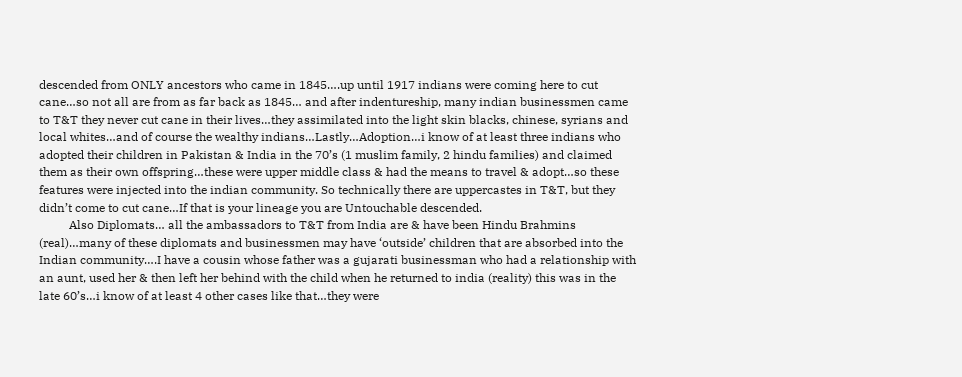descended from ONLY ancestors who came in 1845….up until 1917 indians were coming here to cut cane…so not all are from as far back as 1845… and after indentureship, many indian businessmen came to T&T they never cut cane in their lives…they assimilated into the light skin blacks, chinese, syrians and local whites…and of course the wealthy indians…Lastly…Adoption…i know of at least three indians who adopted their children in Pakistan & India in the 70’s (1 muslim family, 2 hindu families) and claimed them as their own offspring…these were upper middle class & had the means to travel & adopt…so these features were injected into the indian community. So technically there are uppercastes in T&T, but they didn’t come to cut cane…If that is your lineage you are Untouchable descended.
          Also Diplomats… all the ambassadors to T&T from India are & have been Hindu Brahmins (real)…many of these diplomats and businessmen may have ‘outside’ children that are absorbed into the Indian community….I have a cousin whose father was a gujarati businessman who had a relationship with an aunt, used her & then left her behind with the child when he returned to india (reality) this was in the late 60’s…i know of at least 4 other cases like that…they were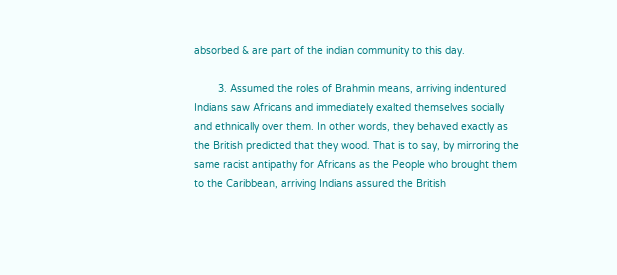absorbed & are part of the indian community to this day.

        3. Assumed the roles of Brahmin means, arriving indentured Indians saw Africans and immediately exalted themselves socially and ethnically over them. In other words, they behaved exactly as the British predicted that they wood. That is to say, by mirroring the same racist antipathy for Africans as the People who brought them to the Caribbean, arriving Indians assured the British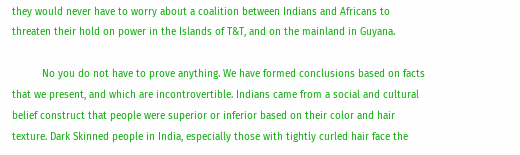they would never have to worry about a coalition between Indians and Africans to threaten their hold on power in the Islands of T&T, and on the mainland in Guyana.

          No you do not have to prove anything. We have formed conclusions based on facts that we present, and which are incontrovertible. Indians came from a social and cultural belief construct that people were superior or inferior based on their color and hair texture. Dark Skinned people in India, especially those with tightly curled hair face the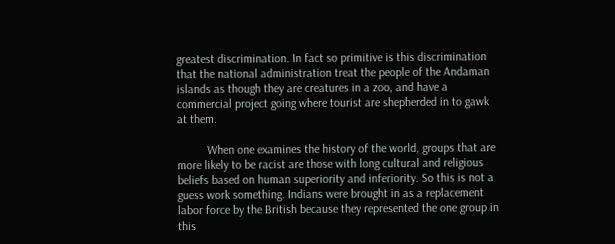greatest discrimination. In fact so primitive is this discrimination that the national administration treat the people of the Andaman islands as though they are creatures in a zoo, and have a commercial project going where tourist are shepherded in to gawk at them.

          When one examines the history of the world, groups that are more likely to be racist are those with long cultural and religious beliefs based on human superiority and inferiority. So this is not a guess work something. Indians were brought in as a replacement labor force by the British because they represented the one group in this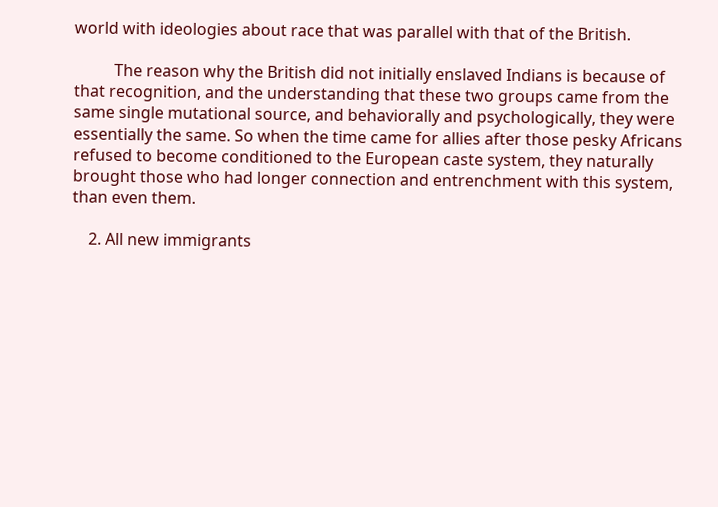world with ideologies about race that was parallel with that of the British.

          The reason why the British did not initially enslaved Indians is because of that recognition, and the understanding that these two groups came from the same single mutational source, and behaviorally and psychologically, they were essentially the same. So when the time came for allies after those pesky Africans refused to become conditioned to the European caste system, they naturally brought those who had longer connection and entrenchment with this system, than even them.

    2. All new immigrants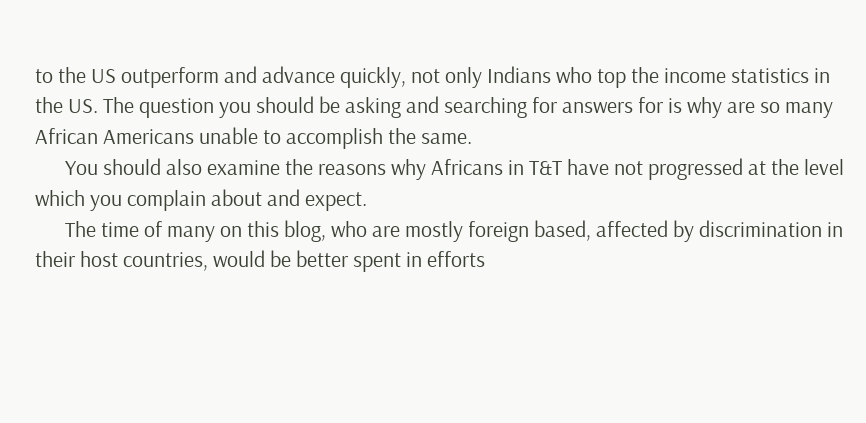to the US outperform and advance quickly, not only Indians who top the income statistics in the US. The question you should be asking and searching for answers for is why are so many African Americans unable to accomplish the same.
      You should also examine the reasons why Africans in T&T have not progressed at the level which you complain about and expect.
      The time of many on this blog, who are mostly foreign based, affected by discrimination in their host countries, would be better spent in efforts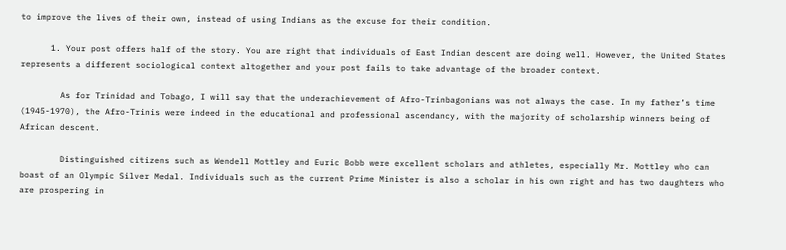to improve the lives of their own, instead of using Indians as the excuse for their condition.

      1. Your post offers half of the story. You are right that individuals of East Indian descent are doing well. However, the United States represents a different sociological context altogether and your post fails to take advantage of the broader context.

        As for Trinidad and Tobago, I will say that the underachievement of Afro-Trinbagonians was not always the case. In my father’s time (1945-1970), the Afro-Trinis were indeed in the educational and professional ascendancy, with the majority of scholarship winners being of African descent.

        Distinguished citizens such as Wendell Mottley and Euric Bobb were excellent scholars and athletes, especially Mr. Mottley who can boast of an Olympic Silver Medal. Individuals such as the current Prime Minister is also a scholar in his own right and has two daughters who are prospering in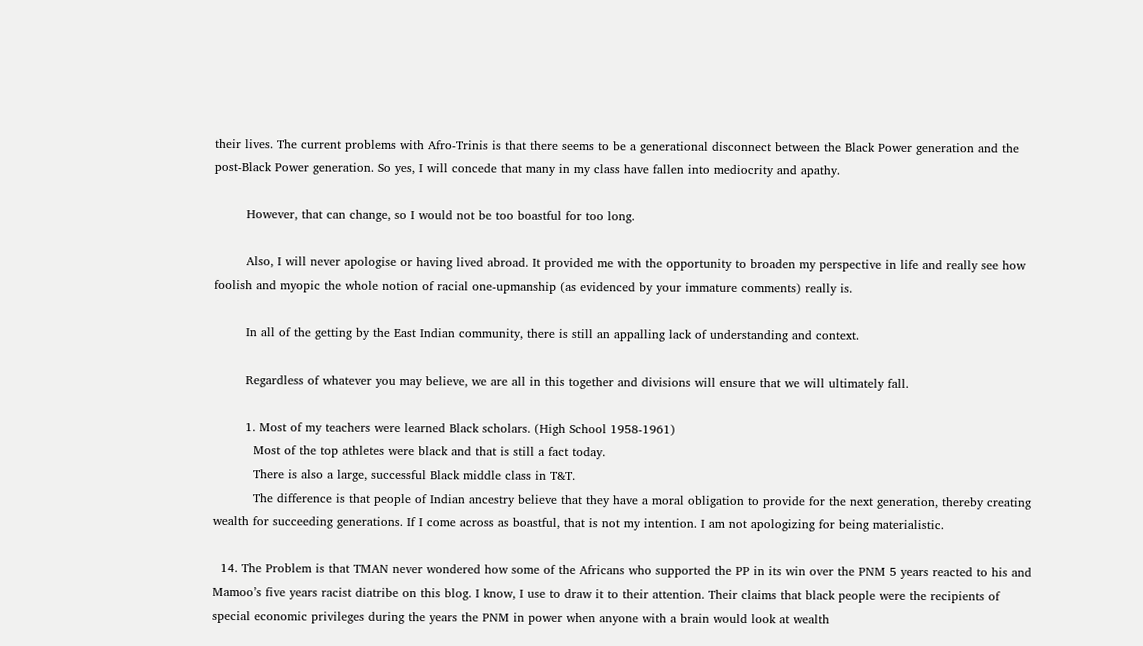their lives. The current problems with Afro-Trinis is that there seems to be a generational disconnect between the Black Power generation and the post-Black Power generation. So yes, I will concede that many in my class have fallen into mediocrity and apathy.

        However, that can change, so I would not be too boastful for too long.

        Also, I will never apologise or having lived abroad. It provided me with the opportunity to broaden my perspective in life and really see how foolish and myopic the whole notion of racial one-upmanship (as evidenced by your immature comments) really is.

        In all of the getting by the East Indian community, there is still an appalling lack of understanding and context.

        Regardless of whatever you may believe, we are all in this together and divisions will ensure that we will ultimately fall.

        1. Most of my teachers were learned Black scholars. (High School 1958-1961)
          Most of the top athletes were black and that is still a fact today.
          There is also a large, successful Black middle class in T&T.
          The difference is that people of Indian ancestry believe that they have a moral obligation to provide for the next generation, thereby creating wealth for succeeding generations. If I come across as boastful, that is not my intention. I am not apologizing for being materialistic.

  14. The Problem is that TMAN never wondered how some of the Africans who supported the PP in its win over the PNM 5 years reacted to his and Mamoo’s five years racist diatribe on this blog. I know, I use to draw it to their attention. Their claims that black people were the recipients of special economic privileges during the years the PNM in power when anyone with a brain would look at wealth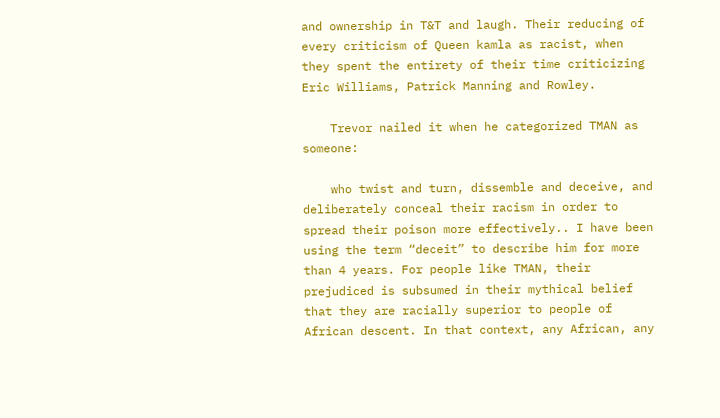and ownership in T&T and laugh. Their reducing of every criticism of Queen kamla as racist, when they spent the entirety of their time criticizing Eric Williams, Patrick Manning and Rowley.

    Trevor nailed it when he categorized TMAN as someone:

    who twist and turn, dissemble and deceive, and deliberately conceal their racism in order to spread their poison more effectively.. I have been using the term “deceit” to describe him for more than 4 years. For people like TMAN, their prejudiced is subsumed in their mythical belief that they are racially superior to people of African descent. In that context, any African, any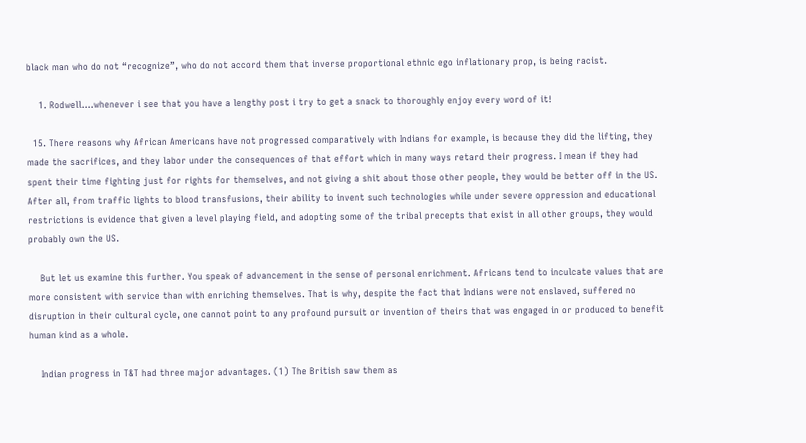black man who do not “recognize”, who do not accord them that inverse proportional ethnic ego inflationary prop, is being racist.

    1. Rodwell….whenever i see that you have a lengthy post i try to get a snack to thoroughly enjoy every word of it!

  15. There reasons why African Americans have not progressed comparatively with Indians for example, is because they did the lifting, they made the sacrifices, and they labor under the consequences of that effort which in many ways retard their progress. I mean if they had spent their time fighting just for rights for themselves, and not giving a shit about those other people, they would be better off in the US. After all, from traffic lights to blood transfusions, their ability to invent such technologies while under severe oppression and educational restrictions is evidence that given a level playing field, and adopting some of the tribal precepts that exist in all other groups, they would probably own the US.

    But let us examine this further. You speak of advancement in the sense of personal enrichment. Africans tend to inculcate values that are more consistent with service than with enriching themselves. That is why, despite the fact that Indians were not enslaved, suffered no disruption in their cultural cycle, one cannot point to any profound pursuit or invention of theirs that was engaged in or produced to benefit human kind as a whole.

    Indian progress in T&T had three major advantages. (1) The British saw them as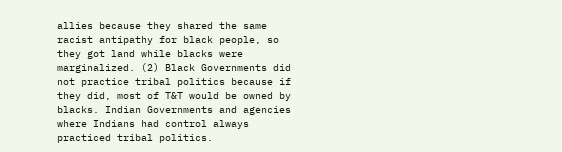allies because they shared the same racist antipathy for black people, so they got land while blacks were marginalized. (2) Black Governments did not practice tribal politics because if they did, most of T&T would be owned by blacks. Indian Governments and agencies where Indians had control always practiced tribal politics.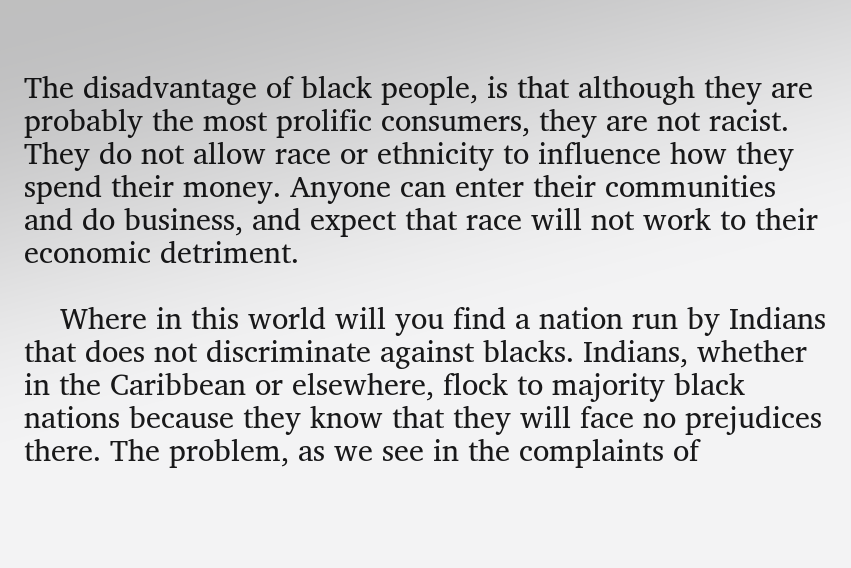The disadvantage of black people, is that although they are probably the most prolific consumers, they are not racist. They do not allow race or ethnicity to influence how they spend their money. Anyone can enter their communities and do business, and expect that race will not work to their economic detriment.

    Where in this world will you find a nation run by Indians that does not discriminate against blacks. Indians, whether in the Caribbean or elsewhere, flock to majority black nations because they know that they will face no prejudices there. The problem, as we see in the complaints of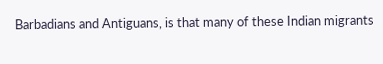Barbadians and Antiguans, is that many of these Indian migrants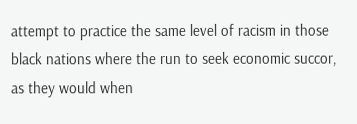attempt to practice the same level of racism in those black nations where the run to seek economic succor, as they would when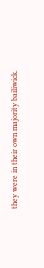they were in their own majority bailiwick.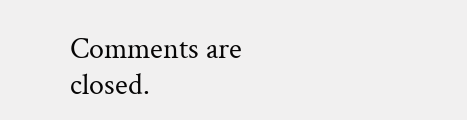Comments are closed.